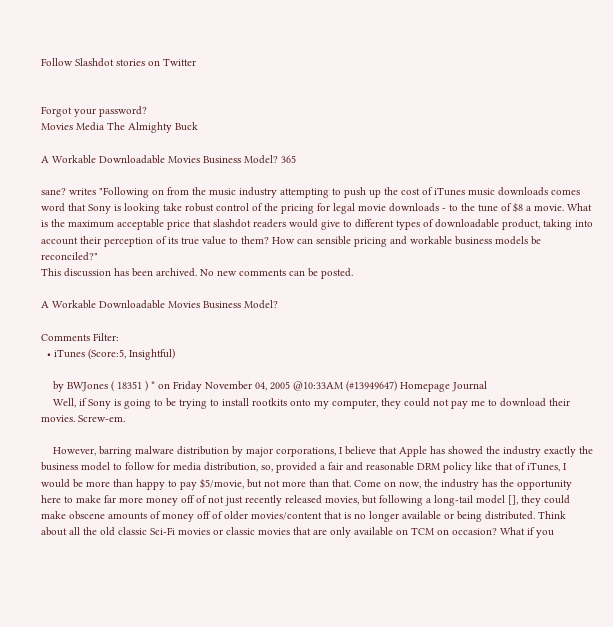Follow Slashdot stories on Twitter


Forgot your password?
Movies Media The Almighty Buck

A Workable Downloadable Movies Business Model? 365

sane? writes "Following on from the music industry attempting to push up the cost of iTunes music downloads comes word that Sony is looking take robust control of the pricing for legal movie downloads - to the tune of $8 a movie. What is the maximum acceptable price that slashdot readers would give to different types of downloadable product, taking into account their perception of its true value to them? How can sensible pricing and workable business models be reconciled?"
This discussion has been archived. No new comments can be posted.

A Workable Downloadable Movies Business Model?

Comments Filter:
  • iTunes (Score:5, Insightful)

    by BWJones ( 18351 ) * on Friday November 04, 2005 @10:33AM (#13949647) Homepage Journal
    Well, if Sony is going to be trying to install rootkits onto my computer, they could not pay me to download their movies. Screw-em.

    However, barring malware distribution by major corporations, I believe that Apple has showed the industry exactly the business model to follow for media distribution, so, provided a fair and reasonable DRM policy like that of iTunes, I would be more than happy to pay $5/movie, but not more than that. Come on now, the industry has the opportunity here to make far more money off of not just recently released movies, but following a long-tail model [], they could make obscene amounts of money off of older movies/content that is no longer available or being distributed. Think about all the old classic Sci-Fi movies or classic movies that are only available on TCM on occasion? What if you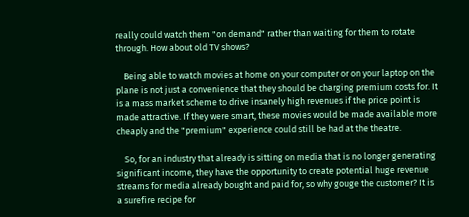really could watch them "on demand" rather than waiting for them to rotate through. How about old TV shows?

    Being able to watch movies at home on your computer or on your laptop on the plane is not just a convenience that they should be charging premium costs for. It is a mass market scheme to drive insanely high revenues if the price point is made attractive. If they were smart, these movies would be made available more cheaply and the "premium" experience could still be had at the theatre.

    So, for an industry that already is sitting on media that is no longer generating significant income, they have the opportunity to create potential huge revenue streams for media already bought and paid for, so why gouge the customer? It is a surefire recipe for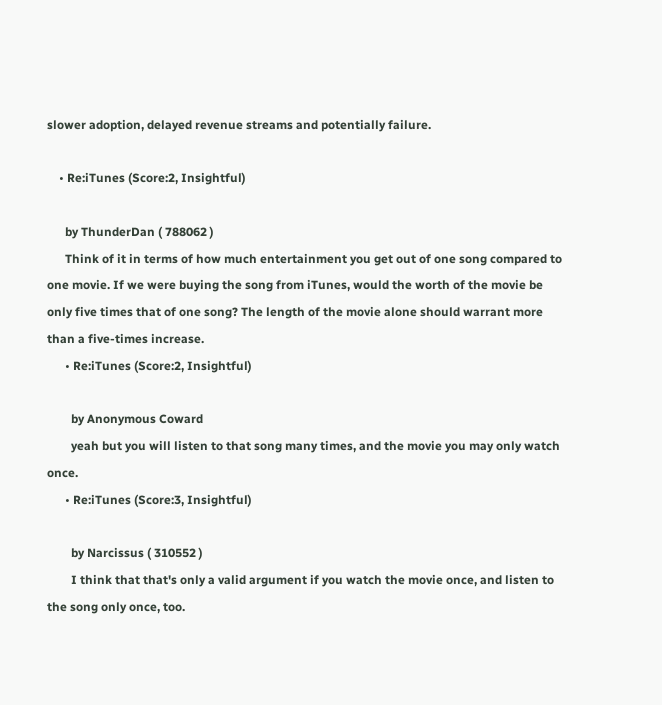slower adoption, delayed revenue streams and potentially failure.

    • Re:iTunes (Score:2, Insightful)

      by ThunderDan ( 788062 )
      Think of it in terms of how much entertainment you get out of one song compared to one movie. If we were buying the song from iTunes, would the worth of the movie be only five times that of one song? The length of the movie alone should warrant more than a five-times increase.
      • Re:iTunes (Score:2, Insightful)

        by Anonymous Coward
        yeah but you will listen to that song many times, and the movie you may only watch once.
      • Re:iTunes (Score:3, Insightful)

        by Narcissus ( 310552 )
        I think that that's only a valid argument if you watch the movie once, and listen to the song only once, too.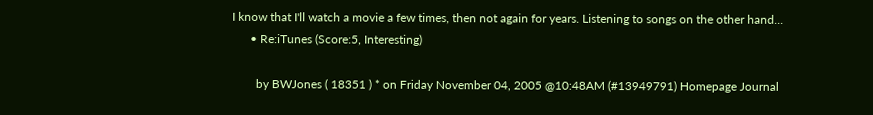I know that I'll watch a movie a few times, then not again for years. Listening to songs on the other hand...
      • Re:iTunes (Score:5, Interesting)

        by BWJones ( 18351 ) * on Friday November 04, 2005 @10:48AM (#13949791) Homepage Journal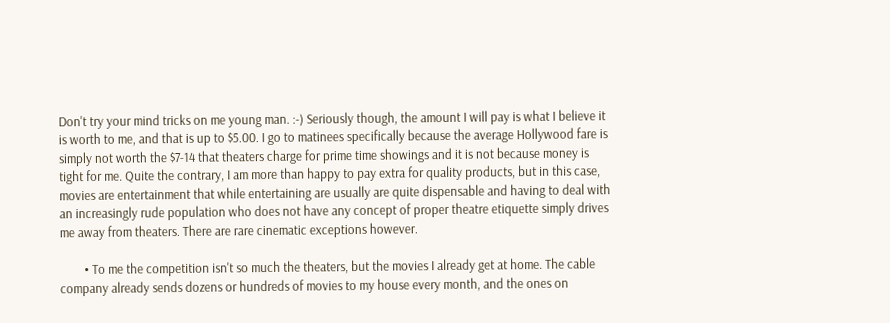Don't try your mind tricks on me young man. :-) Seriously though, the amount I will pay is what I believe it is worth to me, and that is up to $5.00. I go to matinees specifically because the average Hollywood fare is simply not worth the $7-14 that theaters charge for prime time showings and it is not because money is tight for me. Quite the contrary, I am more than happy to pay extra for quality products, but in this case, movies are entertainment that while entertaining are usually are quite dispensable and having to deal with an increasingly rude population who does not have any concept of proper theatre etiquette simply drives me away from theaters. There are rare cinematic exceptions however.

        • To me the competition isn't so much the theaters, but the movies I already get at home. The cable company already sends dozens or hundreds of movies to my house every month, and the ones on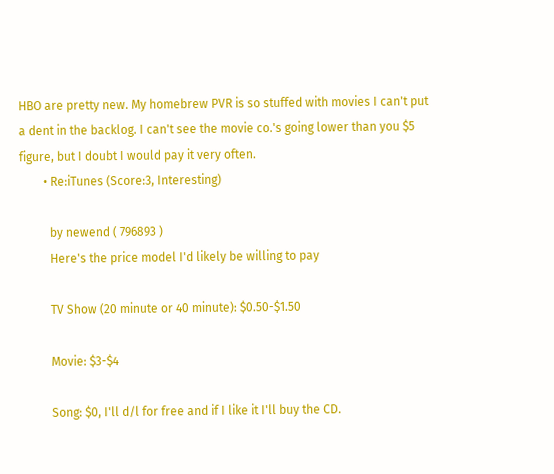HBO are pretty new. My homebrew PVR is so stuffed with movies I can't put a dent in the backlog. I can't see the movie co.'s going lower than you $5 figure, but I doubt I would pay it very often.
        • Re:iTunes (Score:3, Interesting)

          by newend ( 796893 )
          Here's the price model I'd likely be willing to pay

          TV Show (20 minute or 40 minute): $0.50-$1.50

          Movie: $3-$4

          Song: $0, I'll d/l for free and if I like it I'll buy the CD.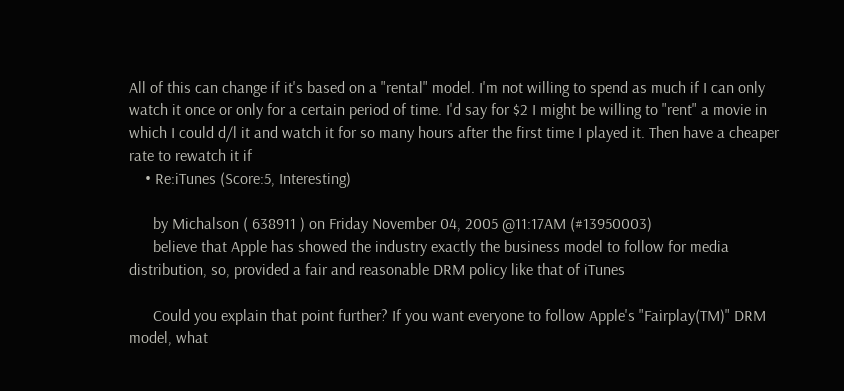All of this can change if it's based on a "rental" model. I'm not willing to spend as much if I can only watch it once or only for a certain period of time. I'd say for $2 I might be willing to "rent" a movie in which I could d/l it and watch it for so many hours after the first time I played it. Then have a cheaper rate to rewatch it if
    • Re:iTunes (Score:5, Interesting)

      by Michalson ( 638911 ) on Friday November 04, 2005 @11:17AM (#13950003)
      believe that Apple has showed the industry exactly the business model to follow for media distribution, so, provided a fair and reasonable DRM policy like that of iTunes

      Could you explain that point further? If you want everyone to follow Apple's "Fairplay(TM)" DRM model, what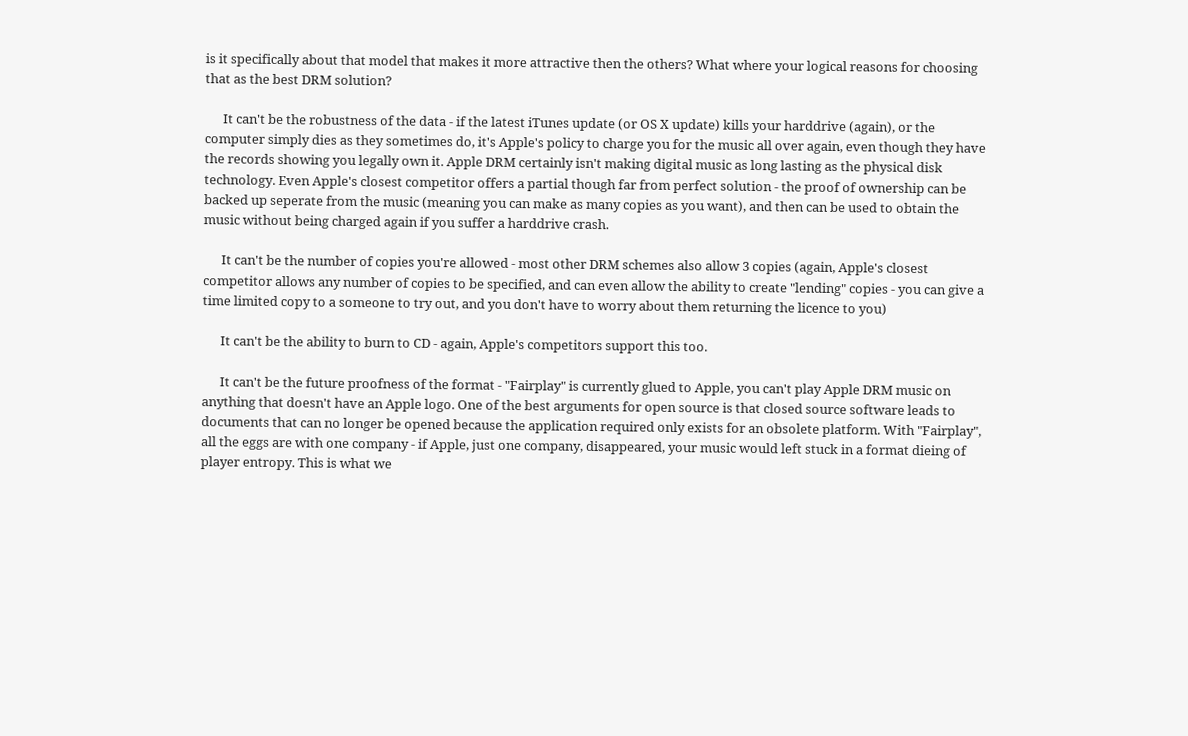is it specifically about that model that makes it more attractive then the others? What where your logical reasons for choosing that as the best DRM solution?

      It can't be the robustness of the data - if the latest iTunes update (or OS X update) kills your harddrive (again), or the computer simply dies as they sometimes do, it's Apple's policy to charge you for the music all over again, even though they have the records showing you legally own it. Apple DRM certainly isn't making digital music as long lasting as the physical disk technology. Even Apple's closest competitor offers a partial though far from perfect solution - the proof of ownership can be backed up seperate from the music (meaning you can make as many copies as you want), and then can be used to obtain the music without being charged again if you suffer a harddrive crash.

      It can't be the number of copies you're allowed - most other DRM schemes also allow 3 copies (again, Apple's closest competitor allows any number of copies to be specified, and can even allow the ability to create "lending" copies - you can give a time limited copy to a someone to try out, and you don't have to worry about them returning the licence to you)

      It can't be the ability to burn to CD - again, Apple's competitors support this too.

      It can't be the future proofness of the format - "Fairplay" is currently glued to Apple, you can't play Apple DRM music on anything that doesn't have an Apple logo. One of the best arguments for open source is that closed source software leads to documents that can no longer be opened because the application required only exists for an obsolete platform. With "Fairplay", all the eggs are with one company - if Apple, just one company, disappeared, your music would left stuck in a format dieing of player entropy. This is what we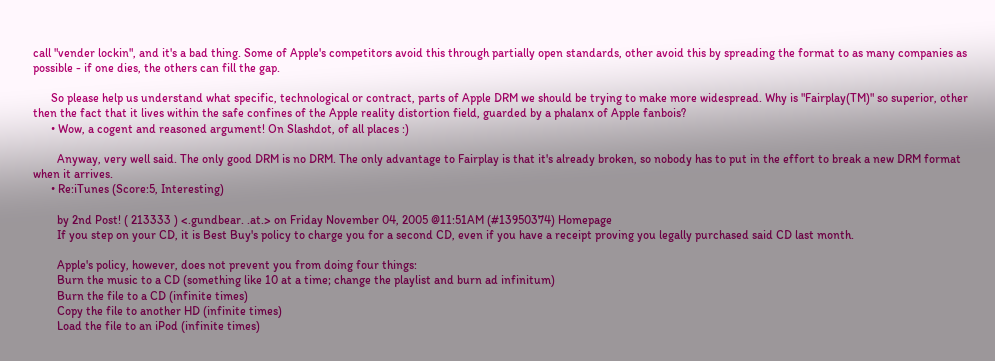call "vender lockin", and it's a bad thing. Some of Apple's competitors avoid this through partially open standards, other avoid this by spreading the format to as many companies as possible - if one dies, the others can fill the gap.

      So please help us understand what specific, technological or contract, parts of Apple DRM we should be trying to make more widespread. Why is "Fairplay(TM)" so superior, other then the fact that it lives within the safe confines of the Apple reality distortion field, guarded by a phalanx of Apple fanbois?
      • Wow, a cogent and reasoned argument! On Slashdot, of all places :)

        Anyway, very well said. The only good DRM is no DRM. The only advantage to Fairplay is that it's already broken, so nobody has to put in the effort to break a new DRM format when it arrives.
      • Re:iTunes (Score:5, Interesting)

        by 2nd Post! ( 213333 ) <.gundbear. .at.> on Friday November 04, 2005 @11:51AM (#13950374) Homepage
        If you step on your CD, it is Best Buy's policy to charge you for a second CD, even if you have a receipt proving you legally purchased said CD last month.

        Apple's policy, however, does not prevent you from doing four things:
        Burn the music to a CD (something like 10 at a time; change the playlist and burn ad infinitum)
        Burn the file to a CD (infinite times)
        Copy the file to another HD (infinite times)
        Load the file to an iPod (infinite times)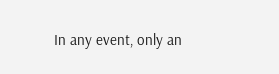In any event, only an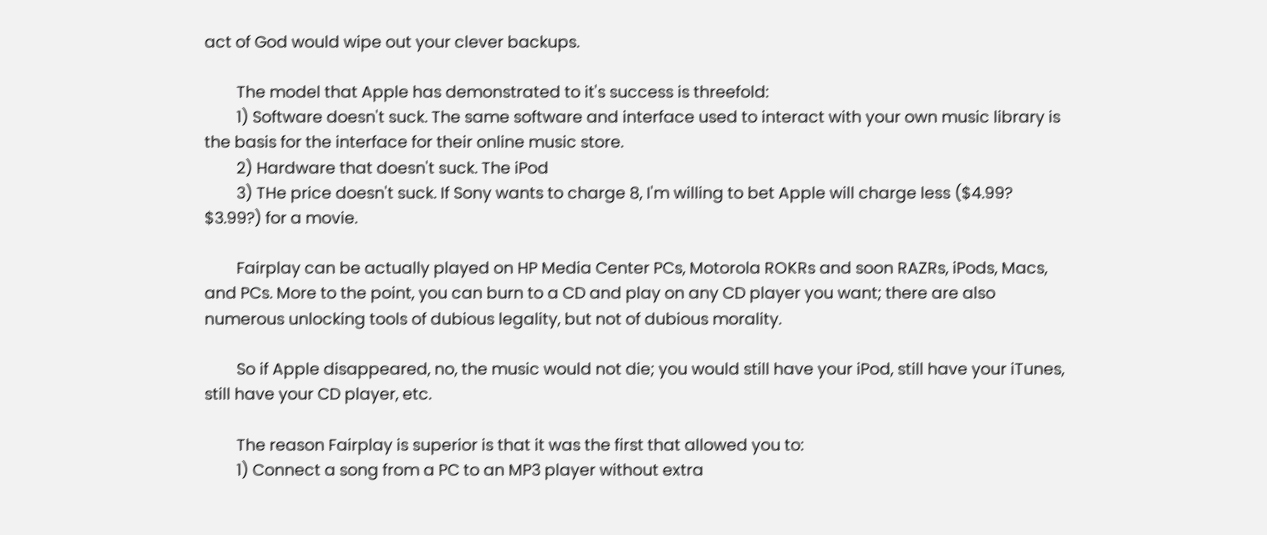act of God would wipe out your clever backups.

        The model that Apple has demonstrated to it's success is threefold:
        1) Software doesn't suck. The same software and interface used to interact with your own music library is the basis for the interface for their online music store.
        2) Hardware that doesn't suck. The iPod
        3) THe price doesn't suck. If Sony wants to charge 8, I'm willing to bet Apple will charge less ($4.99? $3.99?) for a movie.

        Fairplay can be actually played on HP Media Center PCs, Motorola ROKRs and soon RAZRs, iPods, Macs, and PCs. More to the point, you can burn to a CD and play on any CD player you want; there are also numerous unlocking tools of dubious legality, but not of dubious morality.

        So if Apple disappeared, no, the music would not die; you would still have your iPod, still have your iTunes, still have your CD player, etc.

        The reason Fairplay is superior is that it was the first that allowed you to:
        1) Connect a song from a PC to an MP3 player without extra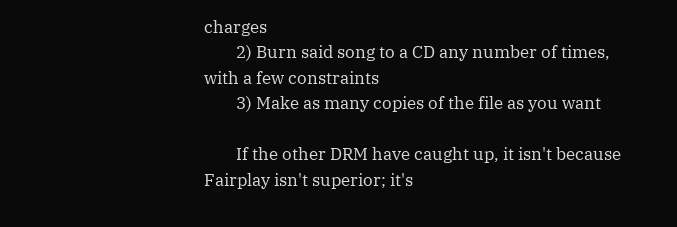charges
        2) Burn said song to a CD any number of times, with a few constraints
        3) Make as many copies of the file as you want

        If the other DRM have caught up, it isn't because Fairplay isn't superior; it's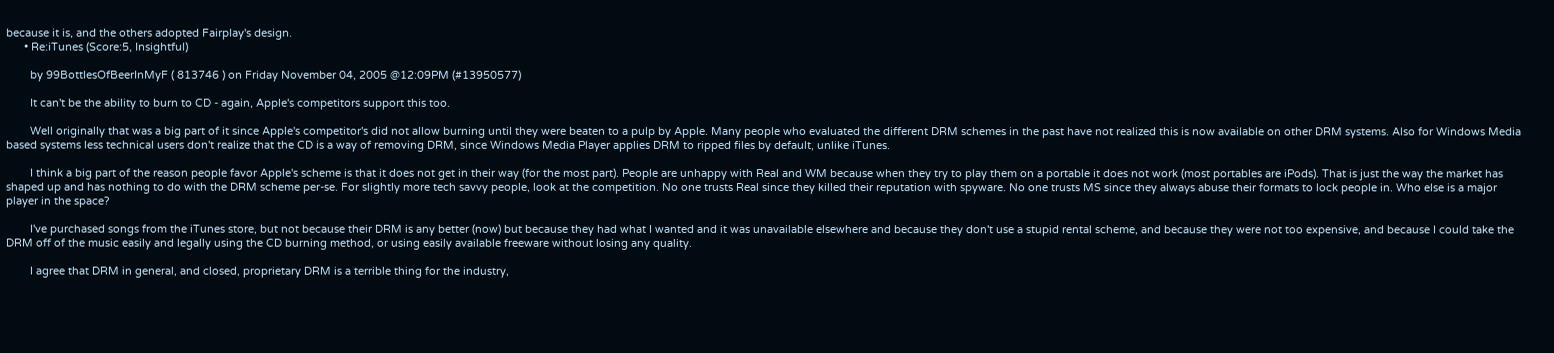because it is, and the others adopted Fairplay's design.
      • Re:iTunes (Score:5, Insightful)

        by 99BottlesOfBeerInMyF ( 813746 ) on Friday November 04, 2005 @12:09PM (#13950577)

        It can't be the ability to burn to CD - again, Apple's competitors support this too.

        Well originally that was a big part of it since Apple's competitor's did not allow burning until they were beaten to a pulp by Apple. Many people who evaluated the different DRM schemes in the past have not realized this is now available on other DRM systems. Also for Windows Media based systems less technical users don't realize that the CD is a way of removing DRM, since Windows Media Player applies DRM to ripped files by default, unlike iTunes.

        I think a big part of the reason people favor Apple's scheme is that it does not get in their way (for the most part). People are unhappy with Real and WM because when they try to play them on a portable it does not work (most portables are iPods). That is just the way the market has shaped up and has nothing to do with the DRM scheme per-se. For slightly more tech savvy people, look at the competition. No one trusts Real since they killed their reputation with spyware. No one trusts MS since they always abuse their formats to lock people in. Who else is a major player in the space?

        I've purchased songs from the iTunes store, but not because their DRM is any better (now) but because they had what I wanted and it was unavailable elsewhere and because they don't use a stupid rental scheme, and because they were not too expensive, and because I could take the DRM off of the music easily and legally using the CD burning method, or using easily available freeware without losing any quality.

        I agree that DRM in general, and closed, proprietary DRM is a terrible thing for the industry,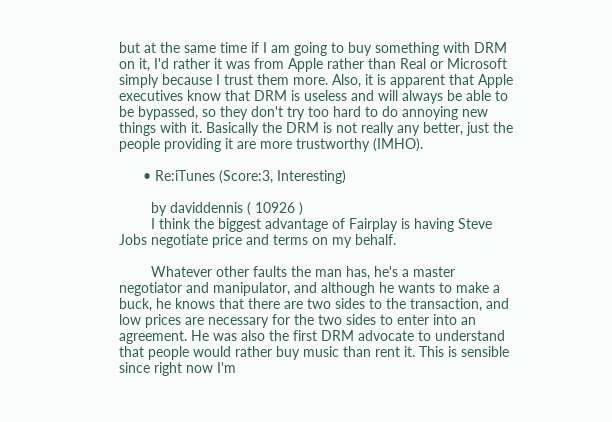but at the same time if I am going to buy something with DRM on it, I'd rather it was from Apple rather than Real or Microsoft simply because I trust them more. Also, it is apparent that Apple executives know that DRM is useless and will always be able to be bypassed, so they don't try too hard to do annoying new things with it. Basically the DRM is not really any better, just the people providing it are more trustworthy (IMHO).

      • Re:iTunes (Score:3, Interesting)

        by daviddennis ( 10926 )
        I think the biggest advantage of Fairplay is having Steve Jobs negotiate price and terms on my behalf.

        Whatever other faults the man has, he's a master negotiator and manipulator, and although he wants to make a buck, he knows that there are two sides to the transaction, and low prices are necessary for the two sides to enter into an agreement. He was also the first DRM advocate to understand that people would rather buy music than rent it. This is sensible since right now I'm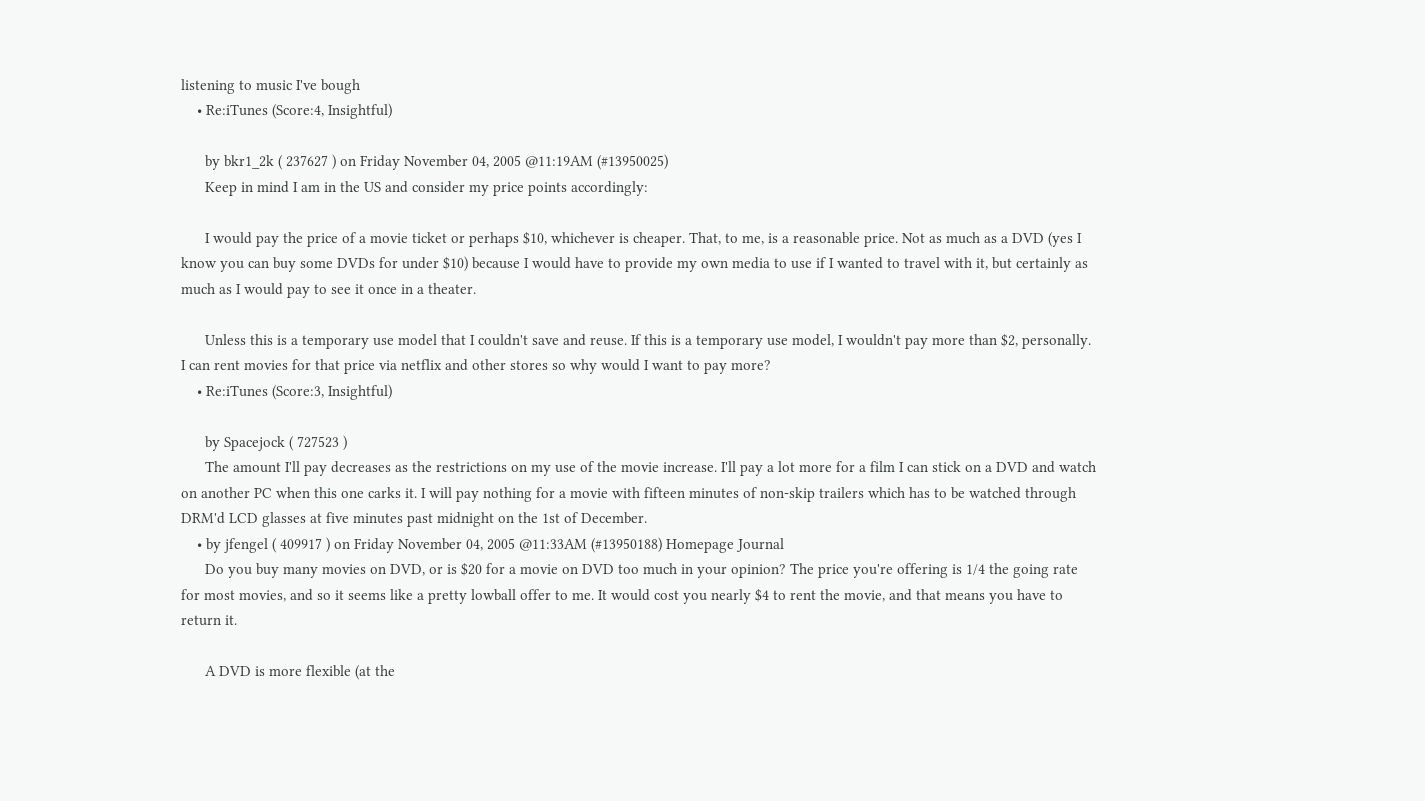listening to music I've bough
    • Re:iTunes (Score:4, Insightful)

      by bkr1_2k ( 237627 ) on Friday November 04, 2005 @11:19AM (#13950025)
      Keep in mind I am in the US and consider my price points accordingly:

      I would pay the price of a movie ticket or perhaps $10, whichever is cheaper. That, to me, is a reasonable price. Not as much as a DVD (yes I know you can buy some DVDs for under $10) because I would have to provide my own media to use if I wanted to travel with it, but certainly as much as I would pay to see it once in a theater.

      Unless this is a temporary use model that I couldn't save and reuse. If this is a temporary use model, I wouldn't pay more than $2, personally. I can rent movies for that price via netflix and other stores so why would I want to pay more?
    • Re:iTunes (Score:3, Insightful)

      by Spacejock ( 727523 )
      The amount I'll pay decreases as the restrictions on my use of the movie increase. I'll pay a lot more for a film I can stick on a DVD and watch on another PC when this one carks it. I will pay nothing for a movie with fifteen minutes of non-skip trailers which has to be watched through DRM'd LCD glasses at five minutes past midnight on the 1st of December.
    • by jfengel ( 409917 ) on Friday November 04, 2005 @11:33AM (#13950188) Homepage Journal
      Do you buy many movies on DVD, or is $20 for a movie on DVD too much in your opinion? The price you're offering is 1/4 the going rate for most movies, and so it seems like a pretty lowball offer to me. It would cost you nearly $4 to rent the movie, and that means you have to return it.

      A DVD is more flexible (at the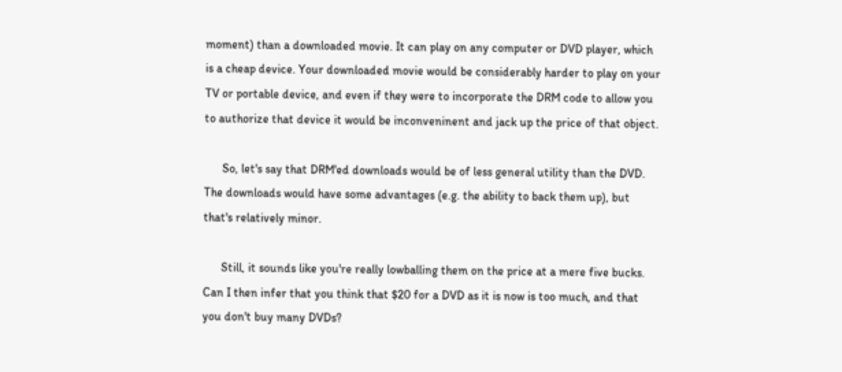moment) than a downloaded movie. It can play on any computer or DVD player, which is a cheap device. Your downloaded movie would be considerably harder to play on your TV or portable device, and even if they were to incorporate the DRM code to allow you to authorize that device it would be inconveninent and jack up the price of that object.

      So, let's say that DRM'ed downloads would be of less general utility than the DVD. The downloads would have some advantages (e.g. the ability to back them up), but that's relatively minor.

      Still, it sounds like you're really lowballing them on the price at a mere five bucks. Can I then infer that you think that $20 for a DVD as it is now is too much, and that you don't buy many DVDs?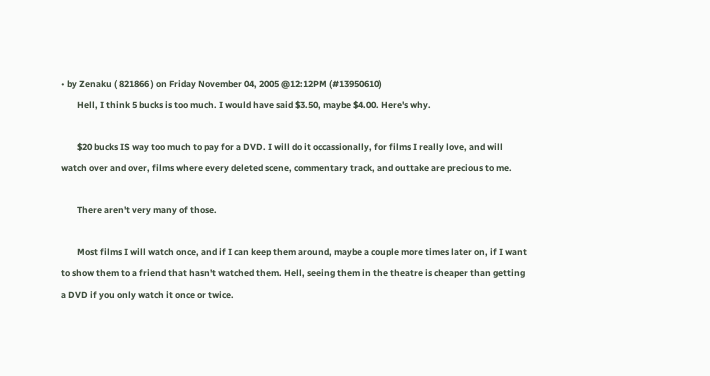• by Zenaku ( 821866 ) on Friday November 04, 2005 @12:12PM (#13950610)
        Hell, I think 5 bucks is too much. I would have said $3.50, maybe $4.00. Here's why.

        $20 bucks IS way too much to pay for a DVD. I will do it occassionally, for films I really love, and will watch over and over, films where every deleted scene, commentary track, and outtake are precious to me.

        There aren't very many of those.

        Most films I will watch once, and if I can keep them around, maybe a couple more times later on, if I want to show them to a friend that hasn't watched them. Hell, seeing them in the theatre is cheaper than getting a DVD if you only watch it once or twice.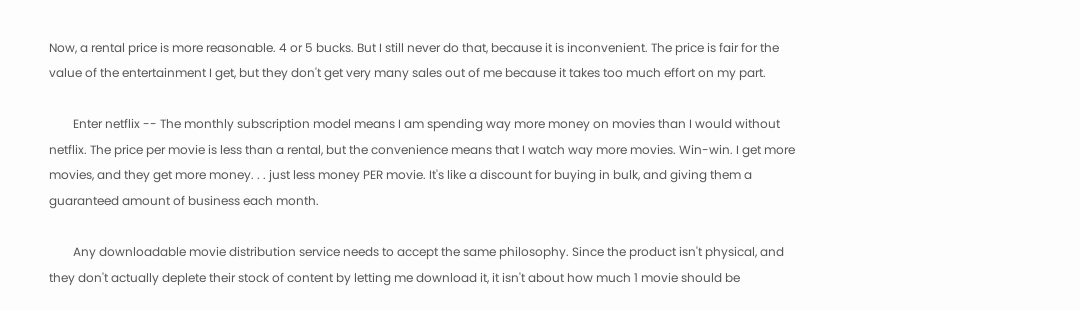Now, a rental price is more reasonable. 4 or 5 bucks. But I still never do that, because it is inconvenient. The price is fair for the value of the entertainment I get, but they don't get very many sales out of me because it takes too much effort on my part.

        Enter netflix -- The monthly subscription model means I am spending way more money on movies than I would without netflix. The price per movie is less than a rental, but the convenience means that I watch way more movies. Win-win. I get more movies, and they get more money. . . just less money PER movie. It's like a discount for buying in bulk, and giving them a guaranteed amount of business each month.

        Any downloadable movie distribution service needs to accept the same philosophy. Since the product isn't physical, and they don't actually deplete their stock of content by letting me download it, it isn't about how much 1 movie should be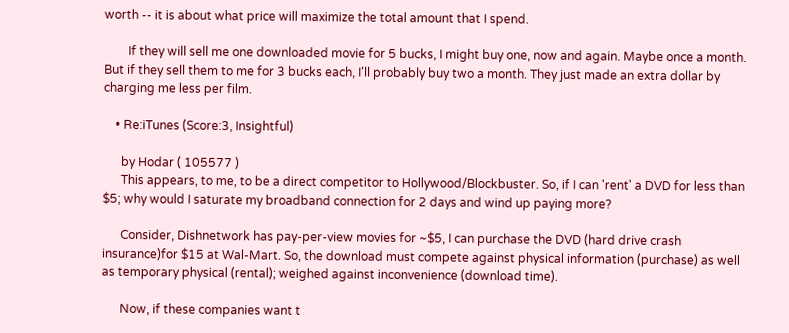worth -- it is about what price will maximize the total amount that I spend.

        If they will sell me one downloaded movie for 5 bucks, I might buy one, now and again. Maybe once a month. But if they sell them to me for 3 bucks each, I'll probably buy two a month. They just made an extra dollar by charging me less per film.

    • Re:iTunes (Score:3, Insightful)

      by Hodar ( 105577 )
      This appears, to me, to be a direct competitor to Hollywood/Blockbuster. So, if I can 'rent' a DVD for less than $5; why would I saturate my broadband connection for 2 days and wind up paying more?

      Consider, Dishnetwork has pay-per-view movies for ~$5, I can purchase the DVD (hard drive crash insurance)for $15 at Wal-Mart. So, the download must compete against physical information (purchase) as well as temporary physical (rental); weighed against inconvenience (download time).

      Now, if these companies want t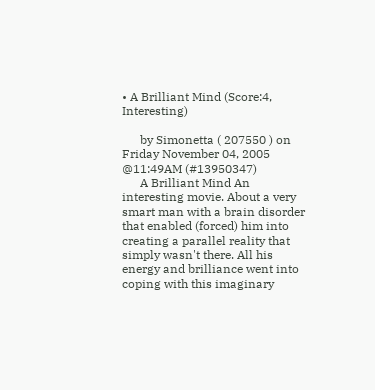• A Brilliant Mind (Score:4, Interesting)

      by Simonetta ( 207550 ) on Friday November 04, 2005 @11:49AM (#13950347)
      A Brilliant Mind An interesting movie. About a very smart man with a brain disorder that enabled (forced) him into creating a parallel reality that simply wasn't there. All his energy and brilliance went into coping with this imaginary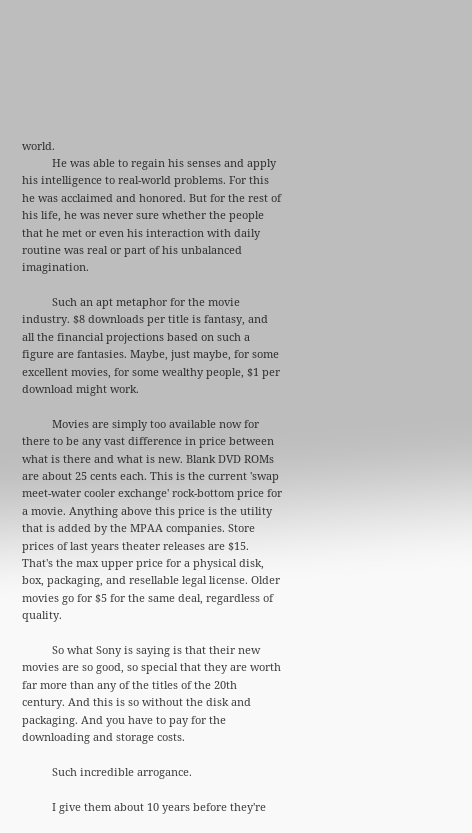world.
          He was able to regain his senses and apply his intelligence to real-world problems. For this he was acclaimed and honored. But for the rest of his life, he was never sure whether the people that he met or even his interaction with daily routine was real or part of his unbalanced imagination.

          Such an apt metaphor for the movie industry. $8 downloads per title is fantasy, and all the financial projections based on such a figure are fantasies. Maybe, just maybe, for some excellent movies, for some wealthy people, $1 per download might work.

          Movies are simply too available now for there to be any vast difference in price between what is there and what is new. Blank DVD ROMs are about 25 cents each. This is the current 'swap meet-water cooler exchange' rock-bottom price for a movie. Anything above this price is the utility that is added by the MPAA companies. Store prices of last years theater releases are $15. That's the max upper price for a physical disk, box, packaging, and resellable legal license. Older movies go for $5 for the same deal, regardless of quality.

          So what Sony is saying is that their new movies are so good, so special that they are worth far more than any of the titles of the 20th century. And this is so without the disk and packaging. And you have to pay for the downloading and storage costs.

          Such incredible arrogance.

          I give them about 10 years before they're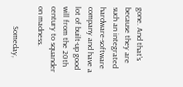gone. And that's because they are such an integrated hardware-software company and have a lot of built-up good will from the 20th century to squander on madness.

          Someday,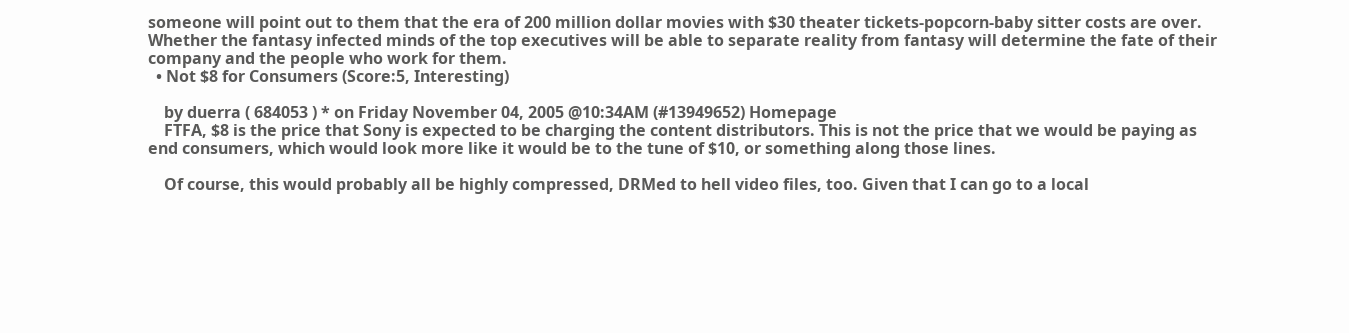someone will point out to them that the era of 200 million dollar movies with $30 theater tickets-popcorn-baby sitter costs are over. Whether the fantasy infected minds of the top executives will be able to separate reality from fantasy will determine the fate of their company and the people who work for them.
  • Not $8 for Consumers (Score:5, Interesting)

    by duerra ( 684053 ) * on Friday November 04, 2005 @10:34AM (#13949652) Homepage
    FTFA, $8 is the price that Sony is expected to be charging the content distributors. This is not the price that we would be paying as end consumers, which would look more like it would be to the tune of $10, or something along those lines.

    Of course, this would probably all be highly compressed, DRMed to hell video files, too. Given that I can go to a local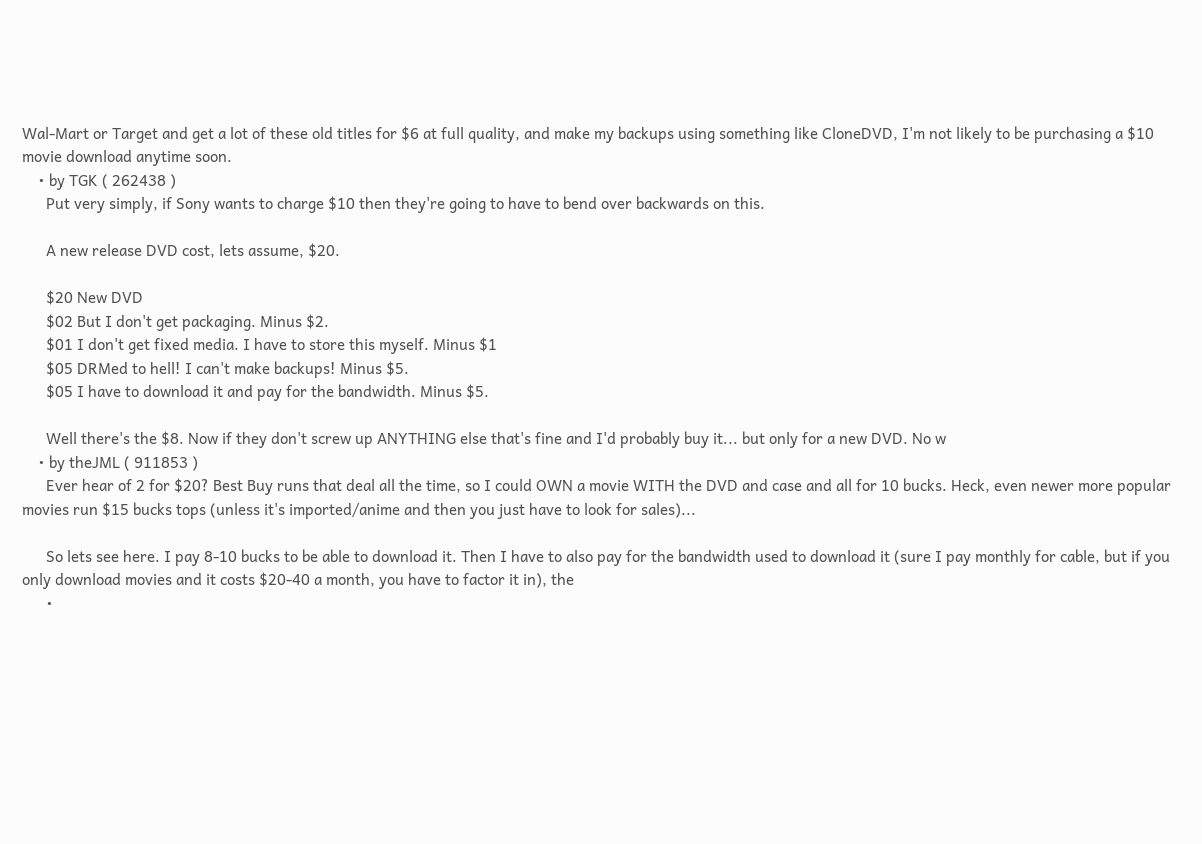Wal-Mart or Target and get a lot of these old titles for $6 at full quality, and make my backups using something like CloneDVD, I'm not likely to be purchasing a $10 movie download anytime soon.
    • by TGK ( 262438 )
      Put very simply, if Sony wants to charge $10 then they're going to have to bend over backwards on this.

      A new release DVD cost, lets assume, $20.

      $20 New DVD
      $02 But I don't get packaging. Minus $2.
      $01 I don't get fixed media. I have to store this myself. Minus $1
      $05 DRMed to hell! I can't make backups! Minus $5.
      $05 I have to download it and pay for the bandwidth. Minus $5.

      Well there's the $8. Now if they don't screw up ANYTHING else that's fine and I'd probably buy it... but only for a new DVD. No w
    • by theJML ( 911853 )
      Ever hear of 2 for $20? Best Buy runs that deal all the time, so I could OWN a movie WITH the DVD and case and all for 10 bucks. Heck, even newer more popular movies run $15 bucks tops (unless it's imported/anime and then you just have to look for sales)...

      So lets see here. I pay 8-10 bucks to be able to download it. Then I have to also pay for the bandwidth used to download it (sure I pay monthly for cable, but if you only download movies and it costs $20-40 a month, you have to factor it in), the
      •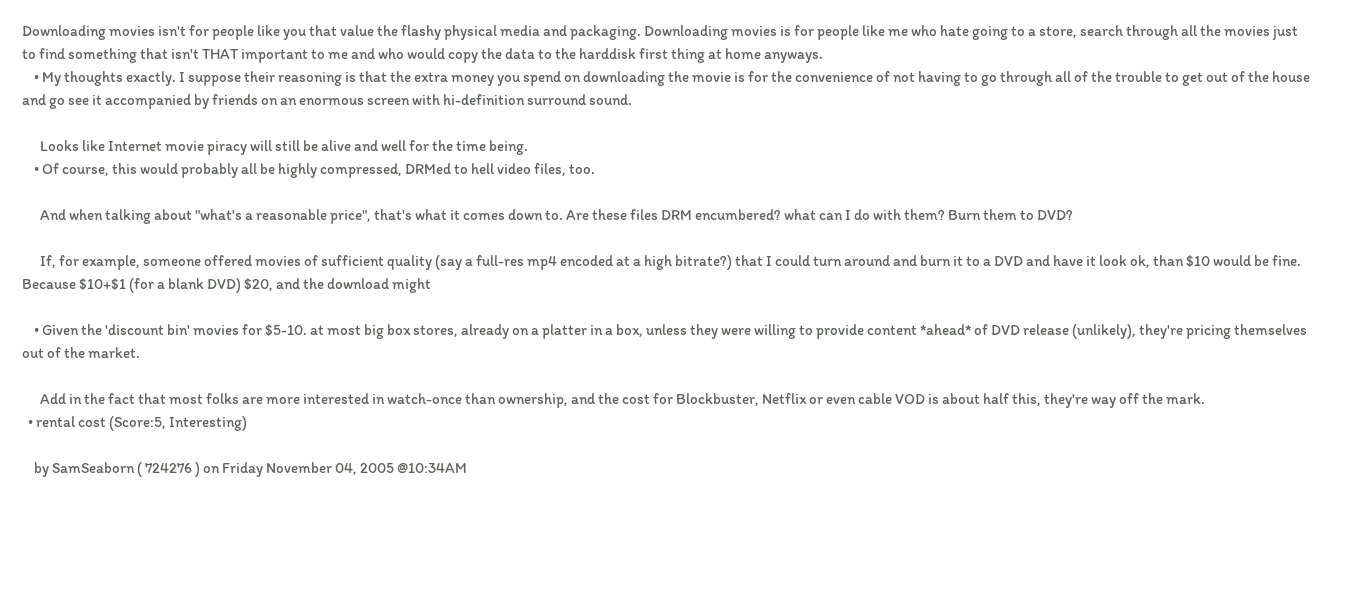Downloading movies isn't for people like you that value the flashy physical media and packaging. Downloading movies is for people like me who hate going to a store, search through all the movies just to find something that isn't THAT important to me and who would copy the data to the harddisk first thing at home anyways.
    • My thoughts exactly. I suppose their reasoning is that the extra money you spend on downloading the movie is for the convenience of not having to go through all of the trouble to get out of the house and go see it accompanied by friends on an enormous screen with hi-definition surround sound.

      Looks like Internet movie piracy will still be alive and well for the time being.
    • Of course, this would probably all be highly compressed, DRMed to hell video files, too.

      And when talking about "what's a reasonable price", that's what it comes down to. Are these files DRM encumbered? what can I do with them? Burn them to DVD?

      If, for example, someone offered movies of sufficient quality (say a full-res mp4 encoded at a high bitrate?) that I could turn around and burn it to a DVD and have it look ok, than $10 would be fine. Because $10+$1 (for a blank DVD) $20, and the download might

    • Given the 'discount bin' movies for $5-10. at most big box stores, already on a platter in a box, unless they were willing to provide content *ahead* of DVD release (unlikely), they're pricing themselves out of the market.

      Add in the fact that most folks are more interested in watch-once than ownership, and the cost for Blockbuster, Netflix or even cable VOD is about half this, they're way off the mark.
  • rental cost (Score:5, Interesting)

    by SamSeaborn ( 724276 ) on Friday November 04, 2005 @10:34AM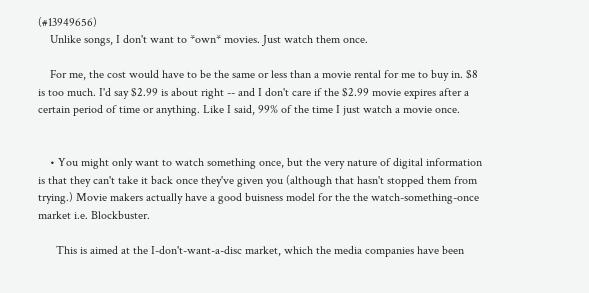(#13949656)
    Unlike songs, I don't want to *own* movies. Just watch them once.

    For me, the cost would have to be the same or less than a movie rental for me to buy in. $8 is too much. I'd say $2.99 is about right -- and I don't care if the $2.99 movie expires after a certain period of time or anything. Like I said, 99% of the time I just watch a movie once.


    • You might only want to watch something once, but the very nature of digital information is that they can't take it back once they've given you (although that hasn't stopped them from trying.) Movie makers actually have a good buisness model for the the watch-something-once market i.e. Blockbuster.

      This is aimed at the I-don't-want-a-disc market, which the media companies have been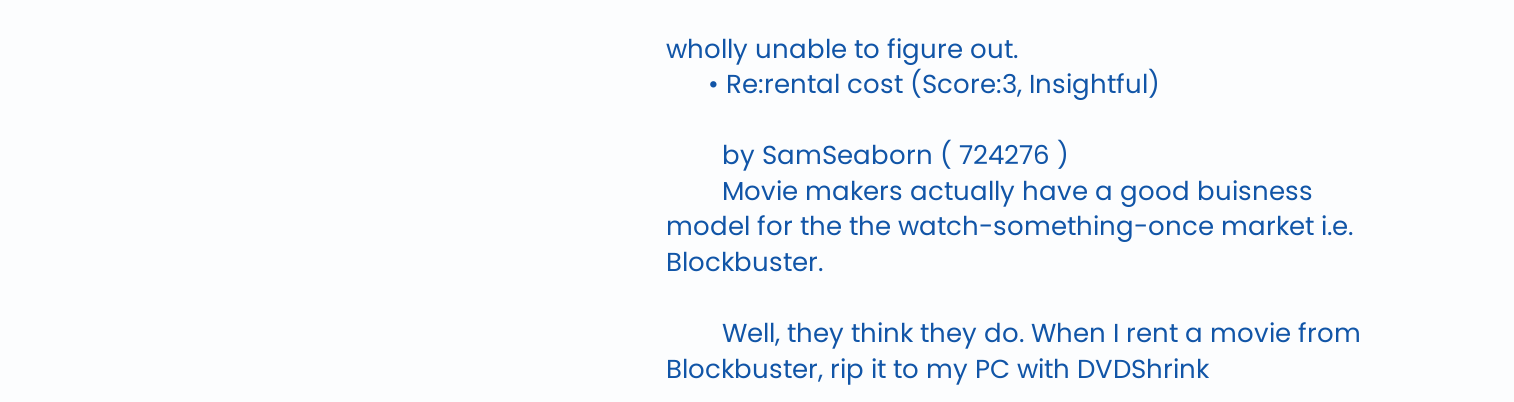wholly unable to figure out.
      • Re:rental cost (Score:3, Insightful)

        by SamSeaborn ( 724276 )
        Movie makers actually have a good buisness model for the the watch-something-once market i.e. Blockbuster.

        Well, they think they do. When I rent a movie from Blockbuster, rip it to my PC with DVDShrink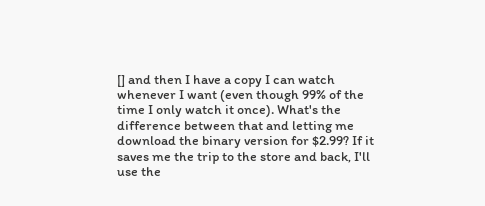[] and then I have a copy I can watch whenever I want (even though 99% of the time I only watch it once). What's the difference between that and letting me download the binary version for $2.99? If it saves me the trip to the store and back, I'll use the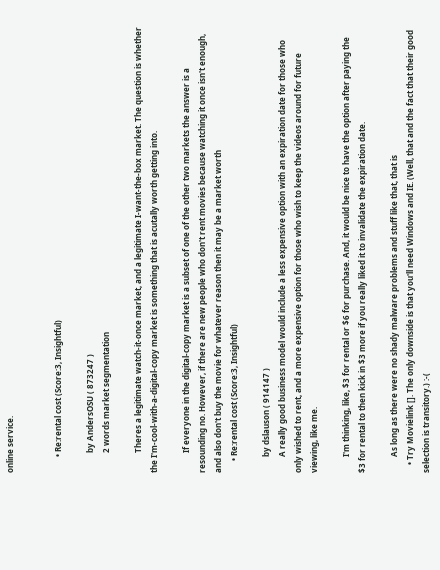online service.


        • Re:rental cost (Score:3, Insightful)

          by AndersOSU ( 873247 )
          2 words market segmentation

          Theres a legitimate watch-it-once market, and a legitimate I-want-the-box market. The question is whether the I'm-cool-with-a-digital-copy market is something that is acutally worth getting into.

          If everyone in the digital-copy market is a subset of one of the other two markets the answer is a resounding no. However, if there are new people who don't rent movies because watching it once isn't enough, and also don't buy the movie for whatever reason then it may be a market worth
      • Re:rental cost (Score:3, Insightful)

        by dslauson ( 914147 )
        A really good business model would include a less expensive option with an expiration date for those who only wished to rent, and a more expensive option for those who wish to keep the videos around for future viewing, like me.

        I'm thinking, like, $3 for rental or $6 for purchase. And, it would be nice to have the option after paying the $3 for rental to then kick in $3 more if you really liked it to invalidate the expiration date.

        As long as there were no shady malware problems and stuff like that, that is
    • Try Movielink []. The only downside is that you'll need Windows and IE. (Well, that and the fact that their good selection is transitory.) :-(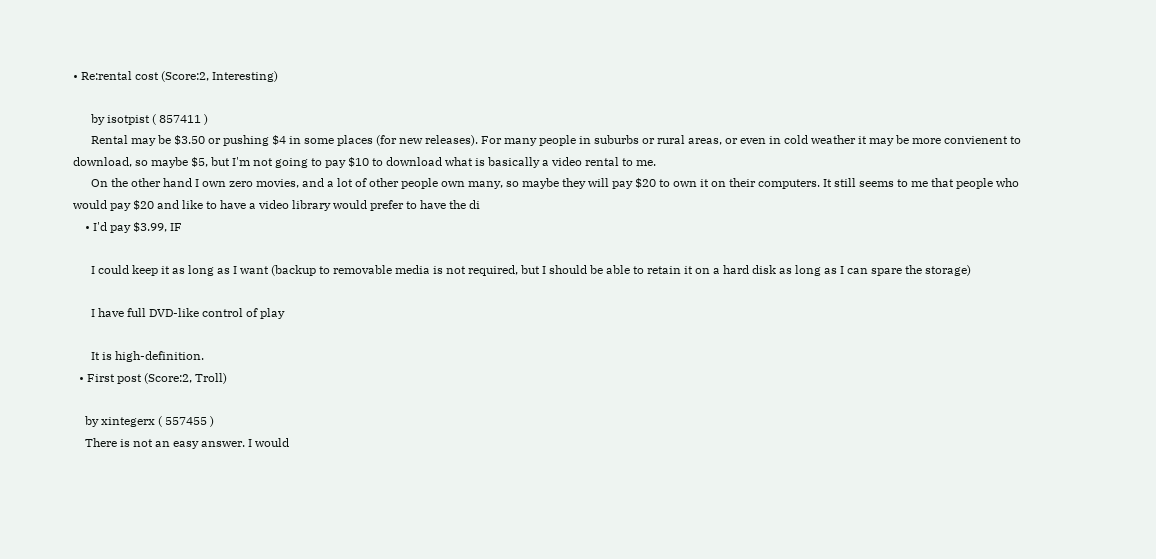• Re:rental cost (Score:2, Interesting)

      by isotpist ( 857411 )
      Rental may be $3.50 or pushing $4 in some places (for new releases). For many people in suburbs or rural areas, or even in cold weather it may be more convienent to download, so maybe $5, but I'm not going to pay $10 to download what is basically a video rental to me.
      On the other hand I own zero movies, and a lot of other people own many, so maybe they will pay $20 to own it on their computers. It still seems to me that people who would pay $20 and like to have a video library would prefer to have the di
    • I'd pay $3.99, IF

      I could keep it as long as I want (backup to removable media is not required, but I should be able to retain it on a hard disk as long as I can spare the storage)

      I have full DVD-like control of play

      It is high-definition.
  • First post (Score:2, Troll)

    by xintegerx ( 557455 )
    There is not an easy answer. I would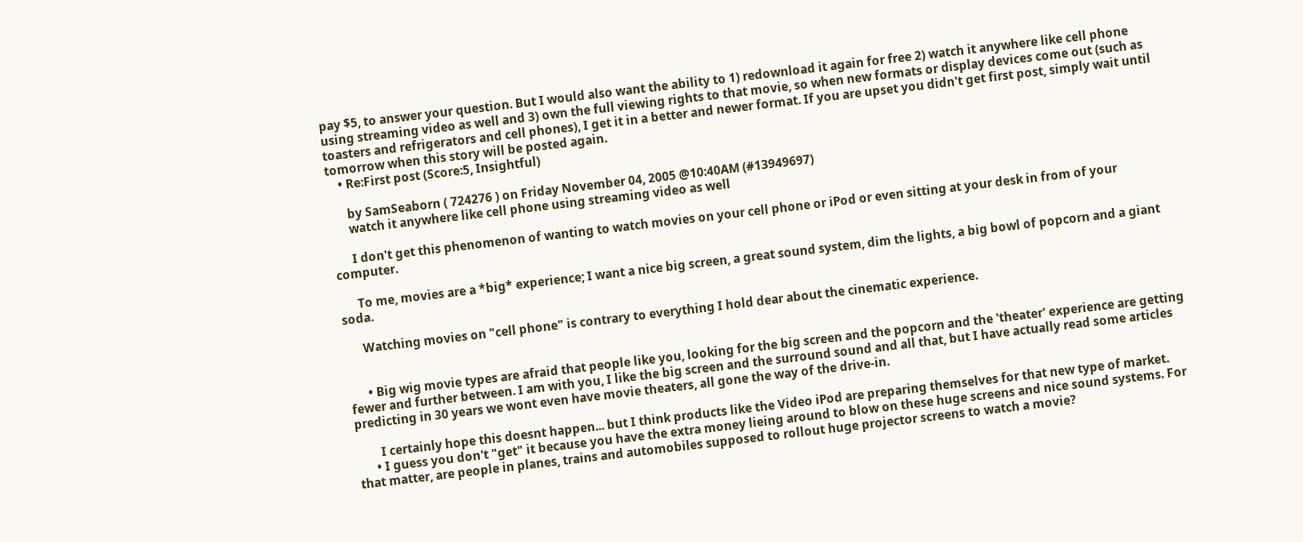pay $5, to answer your question. But I would also want the ability to 1) redownload it again for free 2) watch it anywhere like cell phone using streaming video as well and 3) own the full viewing rights to that movie, so when new formats or display devices come out (such as toasters and refrigerators and cell phones), I get it in a better and newer format. If you are upset you didn't get first post, simply wait until tomorrow when this story will be posted again.
    • Re:First post (Score:5, Insightful)

      by SamSeaborn ( 724276 ) on Friday November 04, 2005 @10:40AM (#13949697)
      watch it anywhere like cell phone using streaming video as well

      I don't get this phenomenon of wanting to watch movies on your cell phone or iPod or even sitting at your desk in from of your computer.

      To me, movies are a *big* experience; I want a nice big screen, a great sound system, dim the lights, a big bowl of popcorn and a giant soda.

      Watching movies on "cell phone" is contrary to everything I hold dear about the cinematic experience.


      • Big wig movie types are afraid that people like you, looking for the big screen and the popcorn and the 'theater' experience are getting fewer and further between. I am with you, I like the big screen and the surround sound and all that, but I have actually read some articles predicting in 30 years we wont even have movie theaters, all gone the way of the drive-in.

        I certainly hope this doesnt happen... but I think products like the Video iPod are preparing themselves for that new type of market.
      • I guess you don't "get" it because you have the extra money lieing around to blow on these huge screens and nice sound systems. For that matter, are people in planes, trains and automobiles supposed to rollout huge projector screens to watch a movie?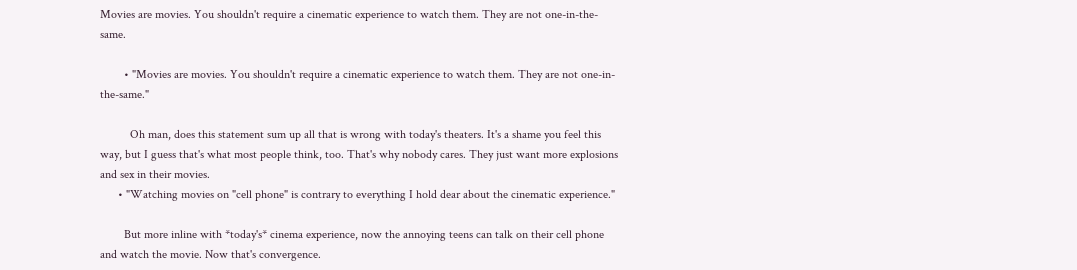Movies are movies. You shouldn't require a cinematic experience to watch them. They are not one-in-the-same.

        • "Movies are movies. You shouldn't require a cinematic experience to watch them. They are not one-in-the-same."

          Oh man, does this statement sum up all that is wrong with today's theaters. It's a shame you feel this way, but I guess that's what most people think, too. That's why nobody cares. They just want more explosions and sex in their movies.
      • "Watching movies on "cell phone" is contrary to everything I hold dear about the cinematic experience."

        But more inline with *today's* cinema experience, now the annoying teens can talk on their cell phone and watch the movie. Now that's convergence.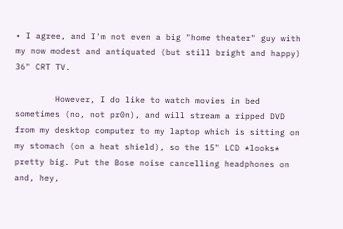• I agree, and I'm not even a big "home theater" guy with my now modest and antiquated (but still bright and happy) 36" CRT TV.

        However, I do like to watch movies in bed sometimes (no, not pr0n), and will stream a ripped DVD from my desktop computer to my laptop which is sitting on my stomach (on a heat shield), so the 15" LCD *looks* pretty big. Put the Bose noise cancelling headphones on and, hey,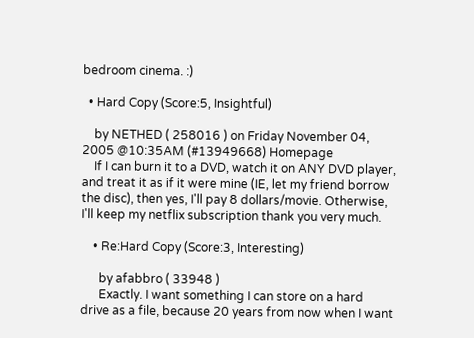bedroom cinema. :)

  • Hard Copy (Score:5, Insightful)

    by NETHED ( 258016 ) on Friday November 04, 2005 @10:35AM (#13949668) Homepage
    If I can burn it to a DVD, watch it on ANY DVD player, and treat it as if it were mine (IE, let my friend borrow the disc), then yes, I'll pay 8 dollars/movie. Otherwise, I'll keep my netflix subscription thank you very much.

    • Re:Hard Copy (Score:3, Interesting)

      by afabbro ( 33948 )
      Exactly. I want something I can store on a hard drive as a file, because 20 years from now when I want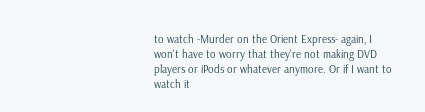to watch -Murder on the Orient Express- again, I won't have to worry that they're not making DVD players or iPods or whatever anymore. Or if I want to watch it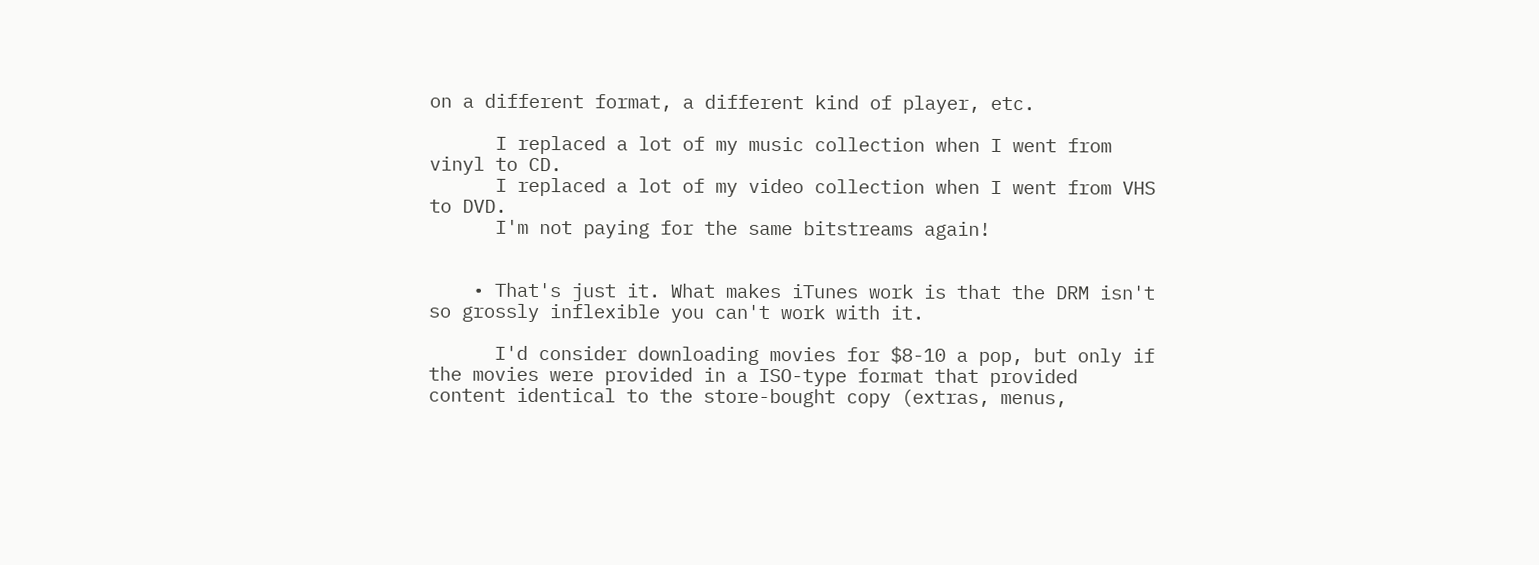on a different format, a different kind of player, etc.

      I replaced a lot of my music collection when I went from vinyl to CD.
      I replaced a lot of my video collection when I went from VHS to DVD.
      I'm not paying for the same bitstreams again!


    • That's just it. What makes iTunes work is that the DRM isn't so grossly inflexible you can't work with it.

      I'd consider downloading movies for $8-10 a pop, but only if the movies were provided in a ISO-type format that provided content identical to the store-bought copy (extras, menus,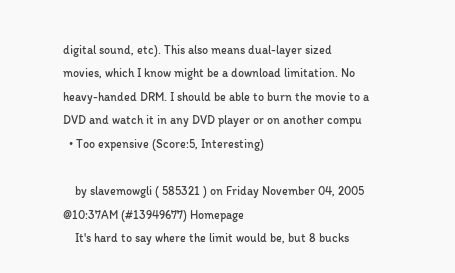digital sound, etc). This also means dual-layer sized movies, which I know might be a download limitation. No heavy-handed DRM. I should be able to burn the movie to a DVD and watch it in any DVD player or on another compu
  • Too expensive (Score:5, Interesting)

    by slavemowgli ( 585321 ) on Friday November 04, 2005 @10:37AM (#13949677) Homepage
    It's hard to say where the limit would be, but 8 bucks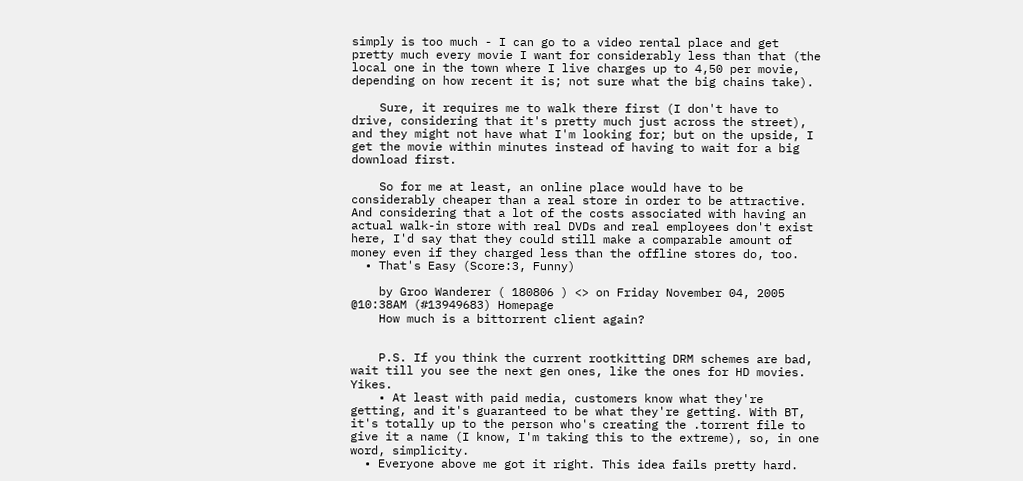simply is too much - I can go to a video rental place and get pretty much every movie I want for considerably less than that (the local one in the town where I live charges up to 4,50 per movie, depending on how recent it is; not sure what the big chains take).

    Sure, it requires me to walk there first (I don't have to drive, considering that it's pretty much just across the street), and they might not have what I'm looking for; but on the upside, I get the movie within minutes instead of having to wait for a big download first.

    So for me at least, an online place would have to be considerably cheaper than a real store in order to be attractive. And considering that a lot of the costs associated with having an actual walk-in store with real DVDs and real employees don't exist here, I'd say that they could still make a comparable amount of money even if they charged less than the offline stores do, too.
  • That's Easy (Score:3, Funny)

    by Groo Wanderer ( 180806 ) <> on Friday November 04, 2005 @10:38AM (#13949683) Homepage
    How much is a bittorrent client again?


    P.S. If you think the current rootkitting DRM schemes are bad, wait till you see the next gen ones, like the ones for HD movies. Yikes.
    • At least with paid media, customers know what they're getting, and it's guaranteed to be what they're getting. With BT, it's totally up to the person who's creating the .torrent file to give it a name (I know, I'm taking this to the extreme), so, in one word, simplicity.
  • Everyone above me got it right. This idea fails pretty hard.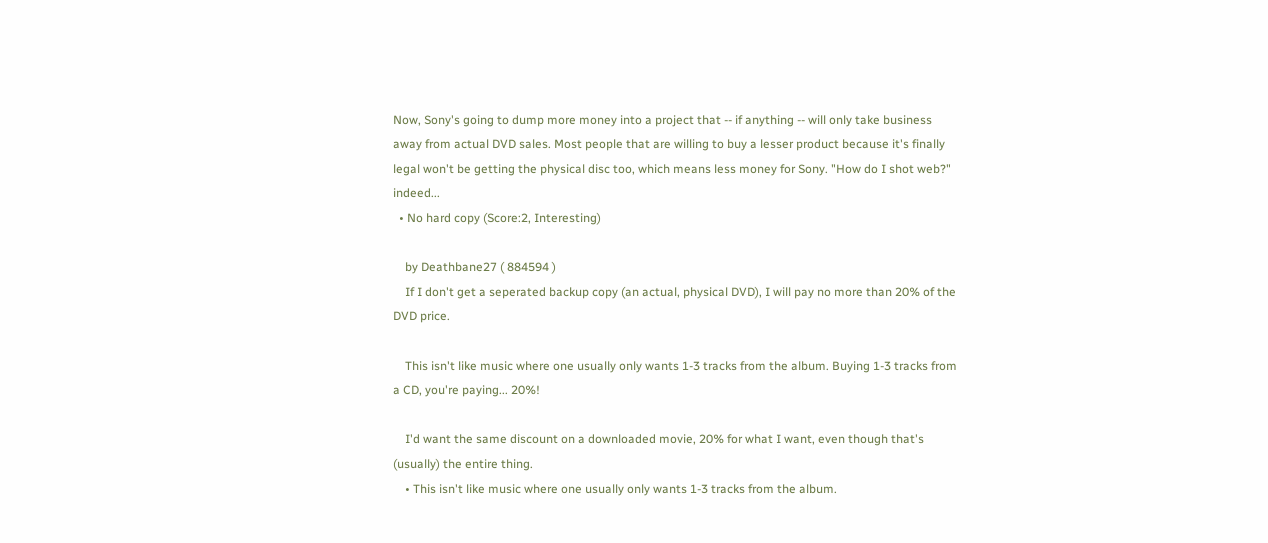Now, Sony's going to dump more money into a project that -- if anything -- will only take business away from actual DVD sales. Most people that are willing to buy a lesser product because it's finally legal won't be getting the physical disc too, which means less money for Sony. "How do I shot web?" indeed...
  • No hard copy (Score:2, Interesting)

    by Deathbane27 ( 884594 )
    If I don't get a seperated backup copy (an actual, physical DVD), I will pay no more than 20% of the DVD price.

    This isn't like music where one usually only wants 1-3 tracks from the album. Buying 1-3 tracks from a CD, you're paying... 20%!

    I'd want the same discount on a downloaded movie, 20% for what I want, even though that's (usually) the entire thing.
    • This isn't like music where one usually only wants 1-3 tracks from the album.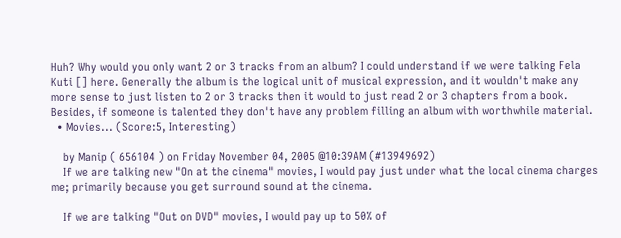Huh? Why would you only want 2 or 3 tracks from an album? I could understand if we were talking Fela Kuti [] here. Generally the album is the logical unit of musical expression, and it wouldn't make any more sense to just listen to 2 or 3 tracks then it would to just read 2 or 3 chapters from a book. Besides, if someone is talented they don't have any problem filling an album with worthwhile material.
  • Movies... (Score:5, Interesting)

    by Manip ( 656104 ) on Friday November 04, 2005 @10:39AM (#13949692)
    If we are talking new "On at the cinema" movies, I would pay just under what the local cinema charges me; primarily because you get surround sound at the cinema.

    If we are talking "Out on DVD" movies, I would pay up to 50% of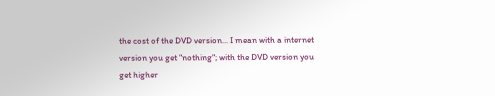the cost of the DVD version... I mean with a internet version you get "nothing"; with the DVD version you get higher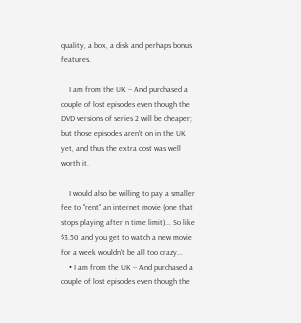quality, a box, a disk and perhaps bonus features.

    I am from the UK -- And purchased a couple of lost episodes even though the DVD versions of series 2 will be cheaper; but those episodes aren't on in the UK yet, and thus the extra cost was well worth it.

    I would also be willing to pay a smaller fee to "rent" an internet movie (one that stops playing after n time limit)... So like $3.50 and you get to watch a new movie for a week wouldn't be all too crazy...
    • I am from the UK -- And purchased a couple of lost episodes even though the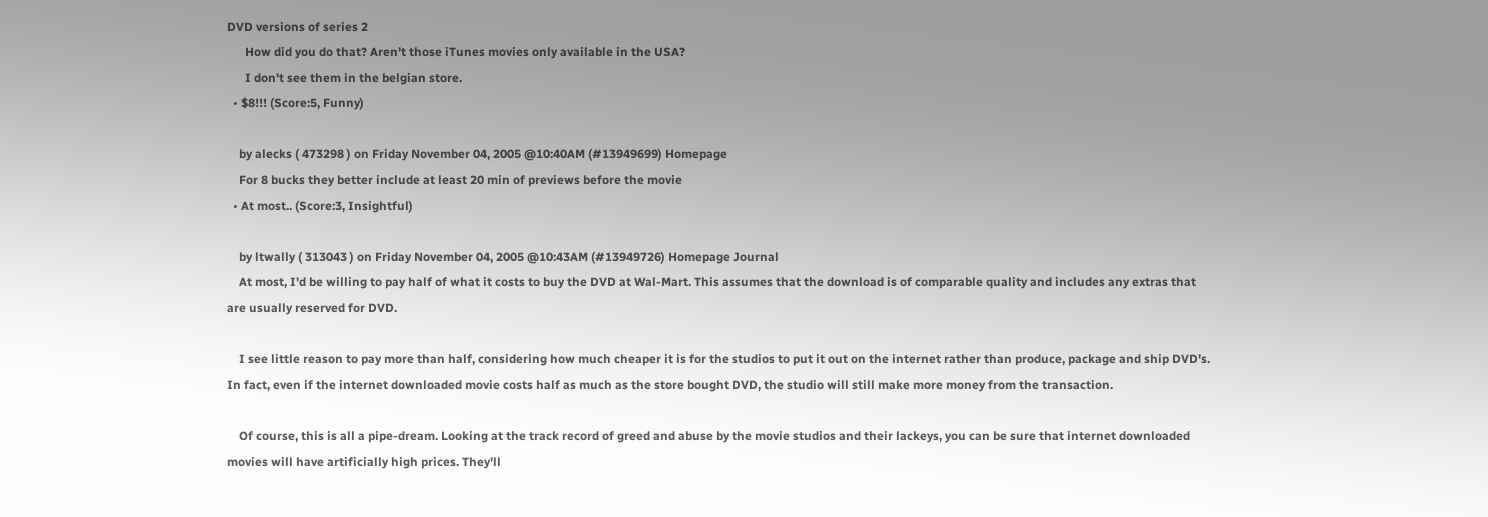DVD versions of series 2
      How did you do that? Aren't those iTunes movies only available in the USA?
      I don't see them in the belgian store.
  • $8!!! (Score:5, Funny)

    by alecks ( 473298 ) on Friday November 04, 2005 @10:40AM (#13949699) Homepage
    For 8 bucks they better include at least 20 min of previews before the movie
  • At most.. (Score:3, Insightful)

    by ltwally ( 313043 ) on Friday November 04, 2005 @10:43AM (#13949726) Homepage Journal
    At most, I'd be willing to pay half of what it costs to buy the DVD at Wal-Mart. This assumes that the download is of comparable quality and includes any extras that are usually reserved for DVD.

    I see little reason to pay more than half, considering how much cheaper it is for the studios to put it out on the internet rather than produce, package and ship DVD's. In fact, even if the internet downloaded movie costs half as much as the store bought DVD, the studio will still make more money from the transaction.

    Of course, this is all a pipe-dream. Looking at the track record of greed and abuse by the movie studios and their lackeys, you can be sure that internet downloaded movies will have artificially high prices. They'll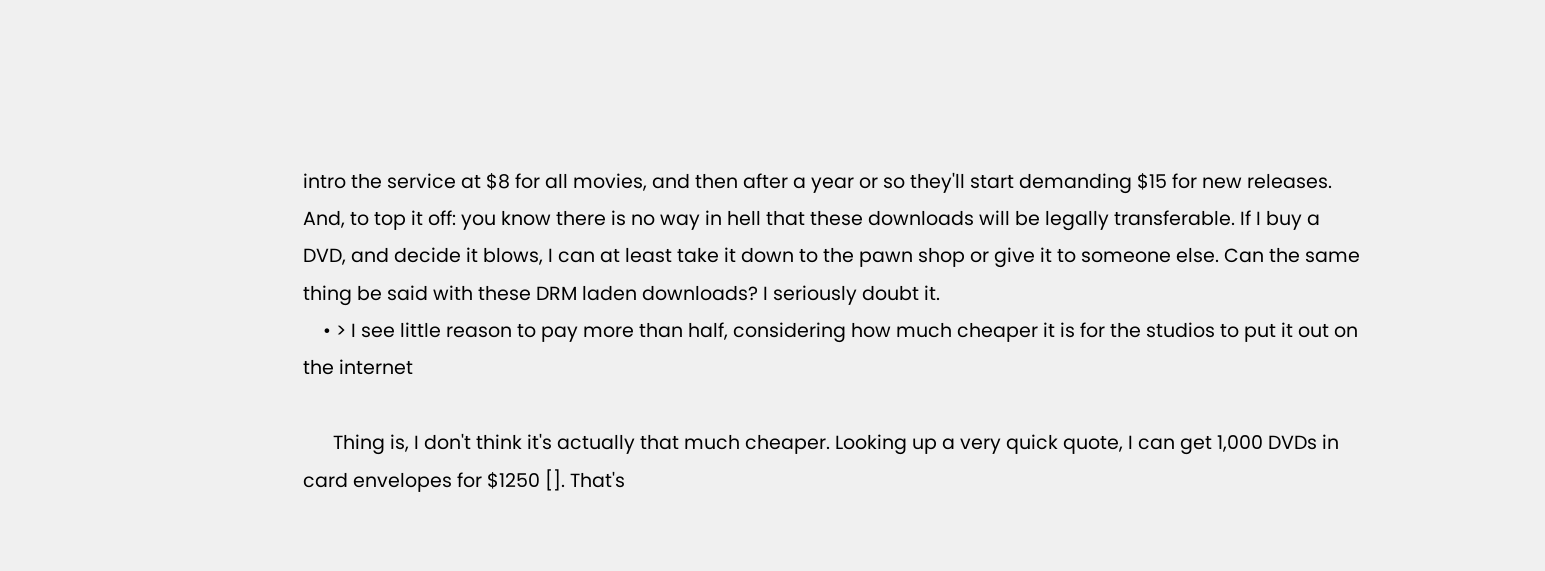intro the service at $8 for all movies, and then after a year or so they'll start demanding $15 for new releases. And, to top it off: you know there is no way in hell that these downloads will be legally transferable. If I buy a DVD, and decide it blows, I can at least take it down to the pawn shop or give it to someone else. Can the same thing be said with these DRM laden downloads? I seriously doubt it.
    • > I see little reason to pay more than half, considering how much cheaper it is for the studios to put it out on the internet

      Thing is, I don't think it's actually that much cheaper. Looking up a very quick quote, I can get 1,000 DVDs in card envelopes for $1250 []. That's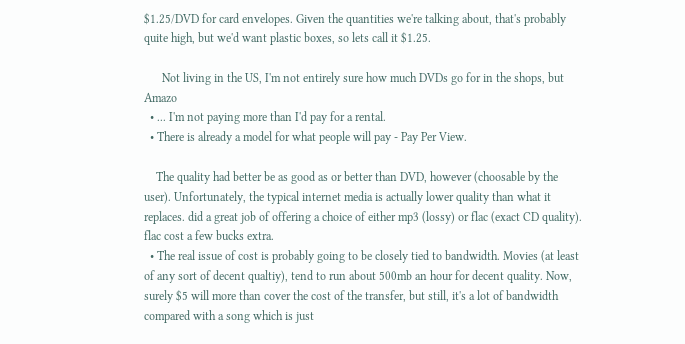$1.25/DVD for card envelopes. Given the quantities we're talking about, that's probably quite high, but we'd want plastic boxes, so lets call it $1.25.

      Not living in the US, I'm not entirely sure how much DVDs go for in the shops, but Amazo
  • ... I'm not paying more than I'd pay for a rental.
  • There is already a model for what people will pay - Pay Per View.

    The quality had better be as good as or better than DVD, however (choosable by the user). Unfortunately, the typical internet media is actually lower quality than what it replaces. did a great job of offering a choice of either mp3 (lossy) or flac (exact CD quality). flac cost a few bucks extra.
  • The real issue of cost is probably going to be closely tied to bandwidth. Movies (at least of any sort of decent qualtiy), tend to run about 500mb an hour for decent quality. Now, surely $5 will more than cover the cost of the transfer, but still, it's a lot of bandwidth compared with a song which is just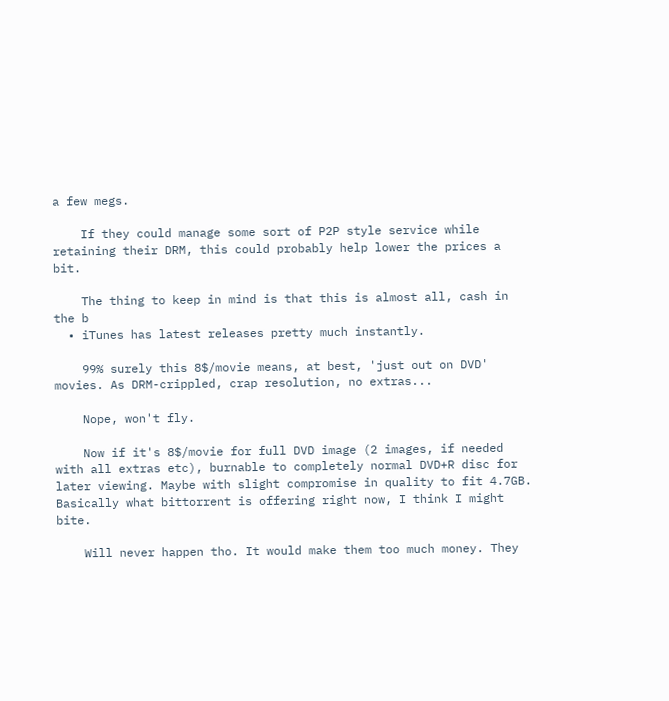a few megs.

    If they could manage some sort of P2P style service while retaining their DRM, this could probably help lower the prices a bit.

    The thing to keep in mind is that this is almost all, cash in the b
  • iTunes has latest releases pretty much instantly.

    99% surely this 8$/movie means, at best, 'just out on DVD' movies. As DRM-crippled, crap resolution, no extras...

    Nope, won't fly.

    Now if it's 8$/movie for full DVD image (2 images, if needed with all extras etc), burnable to completely normal DVD+R disc for later viewing. Maybe with slight compromise in quality to fit 4.7GB. Basically what bittorrent is offering right now, I think I might bite.

    Will never happen tho. It would make them too much money. They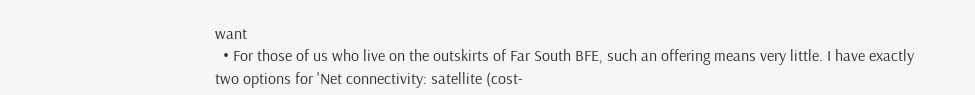want
  • For those of us who live on the outskirts of Far South BFE, such an offering means very little. I have exactly two options for 'Net connectivity: satellite (cost-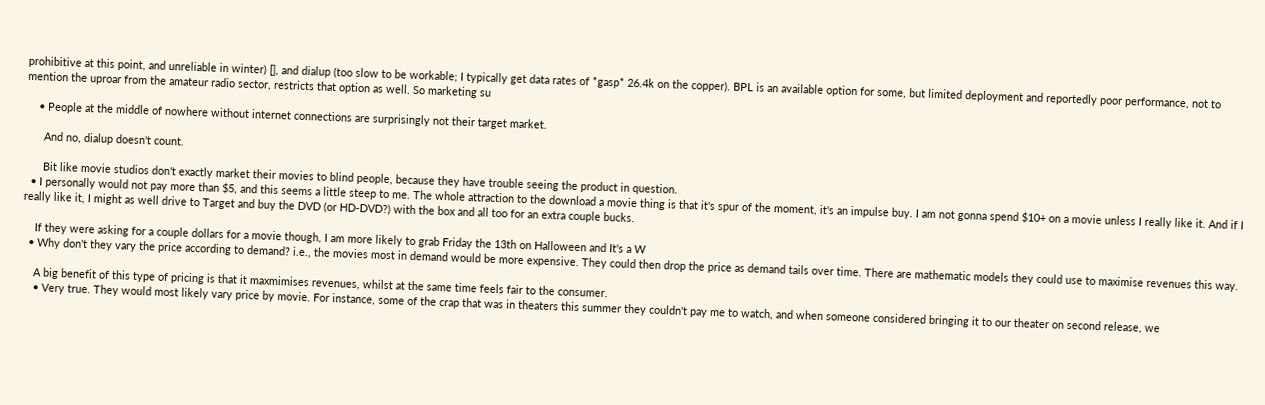prohibitive at this point, and unreliable in winter) [], and dialup (too slow to be workable; I typically get data rates of *gasp* 26.4k on the copper). BPL is an available option for some, but limited deployment and reportedly poor performance, not to mention the uproar from the amateur radio sector, restricts that option as well. So marketing su

    • People at the middle of nowhere without internet connections are surprisingly not their target market.

      And no, dialup doesn't count.

      Bit like movie studios don't exactly market their movies to blind people, because they have trouble seeing the product in question.
  • I personally would not pay more than $5, and this seems a little steep to me. The whole attraction to the download a movie thing is that it's spur of the moment, it's an impulse buy. I am not gonna spend $10+ on a movie unless I really like it. And if I really like it, I might as well drive to Target and buy the DVD (or HD-DVD?) with the box and all too for an extra couple bucks.

    If they were asking for a couple dollars for a movie though, I am more likely to grab Friday the 13th on Halloween and It's a W
  • Why don't they vary the price according to demand? i.e., the movies most in demand would be more expensive. They could then drop the price as demand tails over time. There are mathematic models they could use to maximise revenues this way.

    A big benefit of this type of pricing is that it maxmimises revenues, whilst at the same time feels fair to the consumer.
    • Very true. They would most likely vary price by movie. For instance, some of the crap that was in theaters this summer they couldn't pay me to watch, and when someone considered bringing it to our theater on second release, we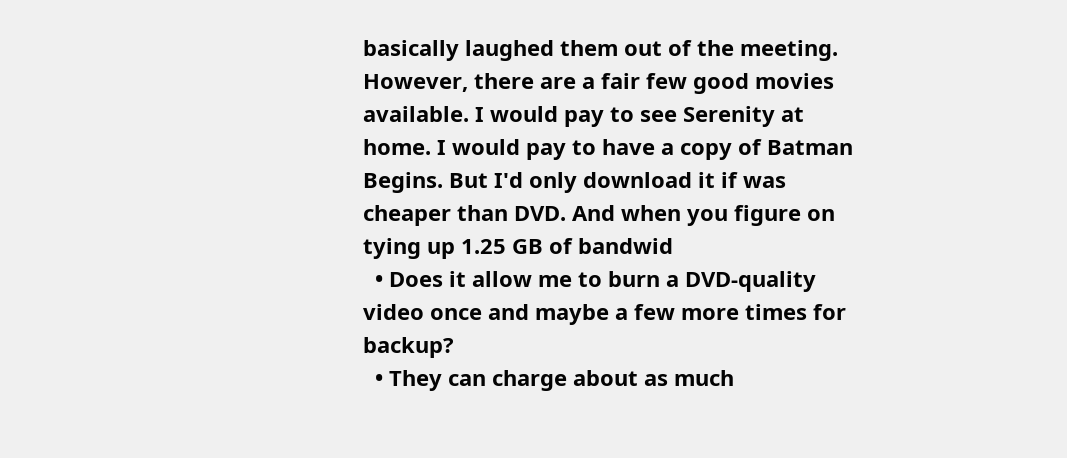basically laughed them out of the meeting. However, there are a fair few good movies available. I would pay to see Serenity at home. I would pay to have a copy of Batman Begins. But I'd only download it if was cheaper than DVD. And when you figure on tying up 1.25 GB of bandwid
  • Does it allow me to burn a DVD-quality video once and maybe a few more times for backup?
  • They can charge about as much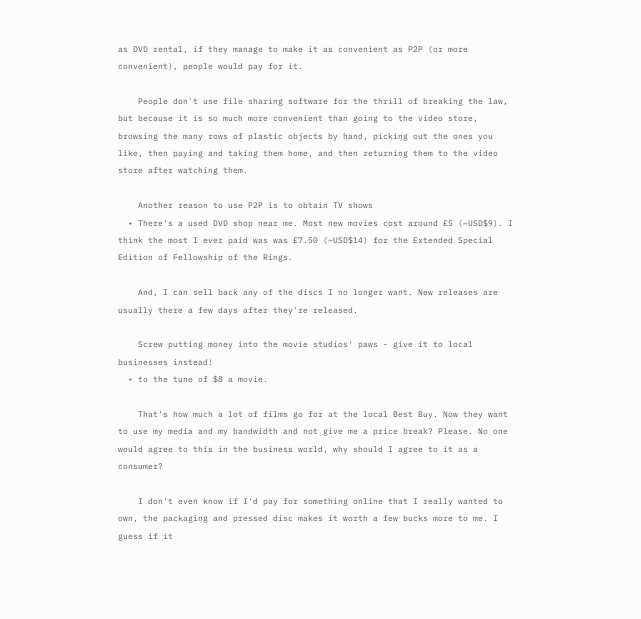as DVD rental, if they manage to make it as convenient as P2P (or more convenient), people would pay for it.

    People don't use file sharing software for the thrill of breaking the law, but because it is so much more convenient than going to the video store, browsing the many rows of plastic objects by hand, picking out the ones you like, then paying and taking them home, and then returning them to the video store after watching them.

    Another reason to use P2P is to obtain TV shows
  • There's a used DVD shop near me. Most new movies cost around £5 (~USD$9). I think the most I ever paid was was £7.50 (~USD$14) for the Extended Special Edition of Fellowship of the Rings.

    And, I can sell back any of the discs I no longer want. New releases are usually there a few days after they're released.

    Screw putting money into the movie studios' paws - give it to local businesses instead!
  • to the tune of $8 a movie.

    That's how much a lot of films go for at the local Best Buy. Now they want to use my media and my bandwidth and not give me a price break? Please. No one would agree to this in the business world, why should I agree to it as a consumer?

    I don't even know if I'd pay for something online that I really wanted to own, the packaging and pressed disc makes it worth a few bucks more to me. I guess if it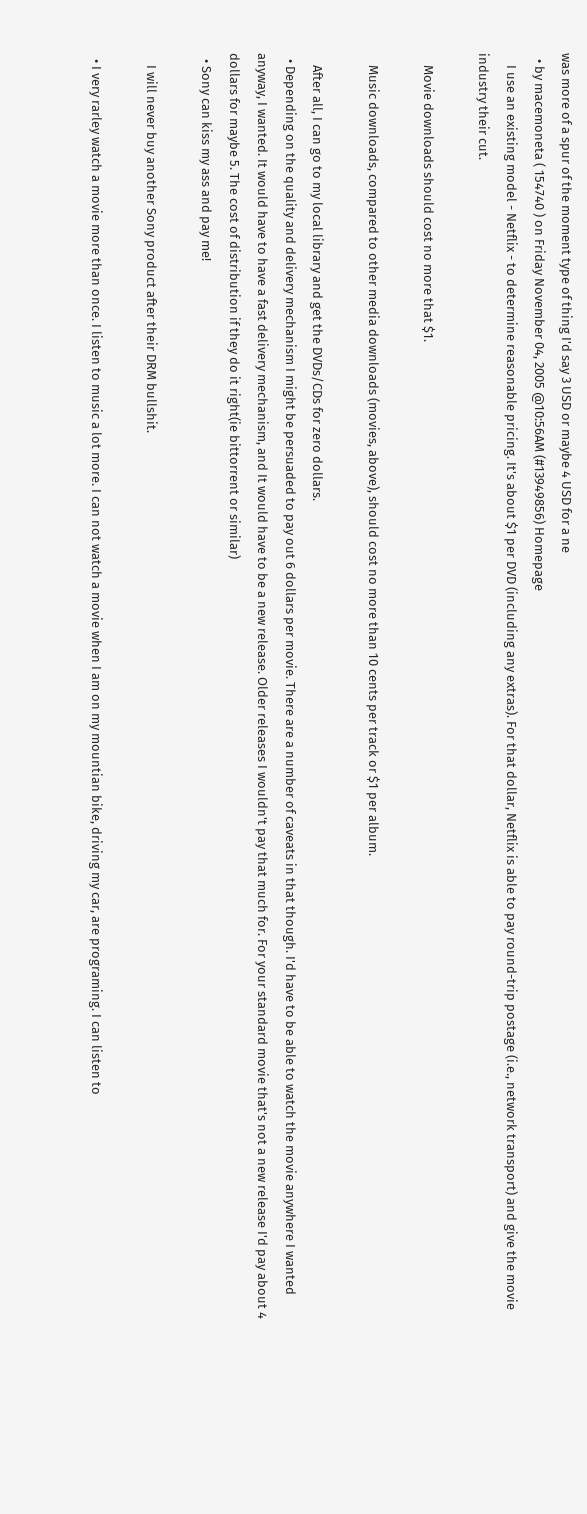was more of a spur of the moment type of thing I'd say 3 USD or maybe 4 USD for a ne
  • by macemoneta ( 154740 ) on Friday November 04, 2005 @10:56AM (#13949856) Homepage
    I use an existing model - Netflix - to determine reasonable pricing. It's about $1 per DVD (including any extras). For that dollar, Netflix is able to pay round-trip postage (i.e., network transport) and give the movie industry their cut.

    Movie downloads should cost no more that $1.

    Music downloads, compared to other media downloads (movies, above), should cost no more than 10 cents per track or $1 per album.

    After all, I can go to my local library and get the DVDs/CDs for zero dollars.
  • Depending on the quality and delivery mechanism I might be persuaded to pay out 6 dollars per movie. There are a number of caveats in that though. I'd have to be able to watch the movie anywhere I wanted anyway, I wanted. It would have to have a fast delivery mechanism, and It would have to be a new release. Older releases I wouldn't pay that much for. For your standard movie that's not a new release I'd pay about 4 dollars for maybe 5. The cost of distribution if they do it right(ie bittorrent or similar)
  • Sony can kiss my ass and pay me!

    I will never buy another Sony product after their DRM bullshit.

  • I very rarley watch a movie more than once. I listen to music a lot more. I can not watch a movie when I am on my mountian bike, driving my car, are programing. I can listen to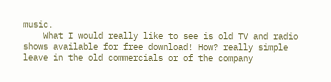music.
    What I would really like to see is old TV and radio shows available for free download! How? really simple leave in the old commercials or of the company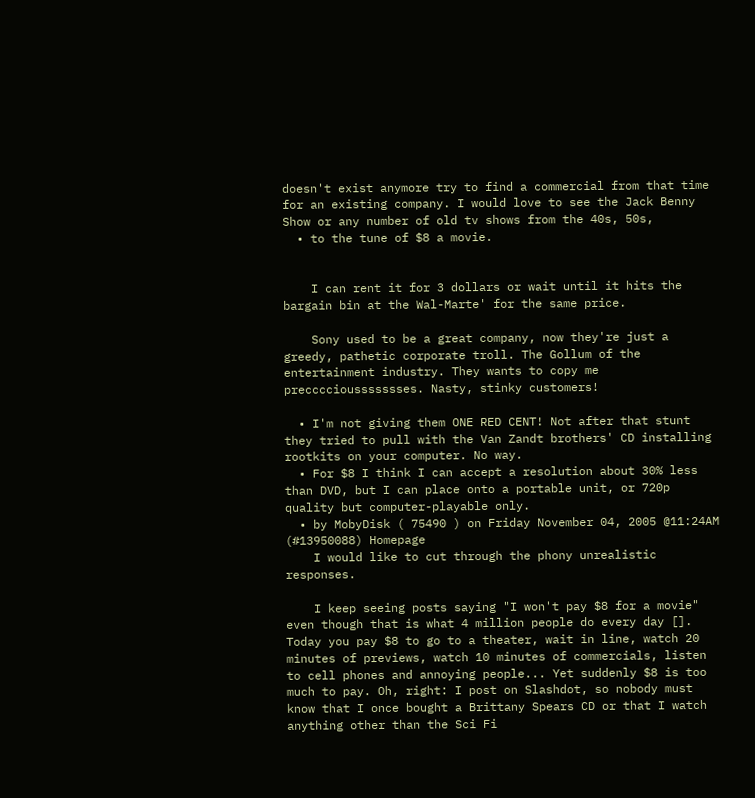doesn't exist anymore try to find a commercial from that time for an existing company. I would love to see the Jack Benny Show or any number of old tv shows from the 40s, 50s,
  • to the tune of $8 a movie.


    I can rent it for 3 dollars or wait until it hits the bargain bin at the Wal-Marte' for the same price.

    Sony used to be a great company, now they're just a greedy, pathetic corporate troll. The Gollum of the entertainment industry. They wants to copy me preccccioussssssses. Nasty, stinky customers!

  • I'm not giving them ONE RED CENT! Not after that stunt they tried to pull with the Van Zandt brothers' CD installing rootkits on your computer. No way.
  • For $8 I think I can accept a resolution about 30% less than DVD, but I can place onto a portable unit, or 720p quality but computer-playable only.
  • by MobyDisk ( 75490 ) on Friday November 04, 2005 @11:24AM (#13950088) Homepage
    I would like to cut through the phony unrealistic responses.

    I keep seeing posts saying "I won't pay $8 for a movie" even though that is what 4 million people do every day []. Today you pay $8 to go to a theater, wait in line, watch 20 minutes of previews, watch 10 minutes of commercials, listen to cell phones and annoying people... Yet suddenly $8 is too much to pay. Oh, right: I post on Slashdot, so nobody must know that I once bought a Brittany Spears CD or that I watch anything other than the Sci Fi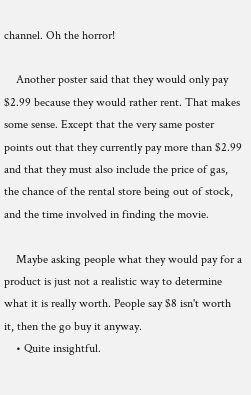channel. Oh the horror!

    Another poster said that they would only pay $2.99 because they would rather rent. That makes some sense. Except that the very same poster points out that they currently pay more than $2.99 and that they must also include the price of gas, the chance of the rental store being out of stock, and the time involved in finding the movie.

    Maybe asking people what they would pay for a product is just not a realistic way to determine what it is really worth. People say $8 isn't worth it, then the go buy it anyway.
    • Quite insightful.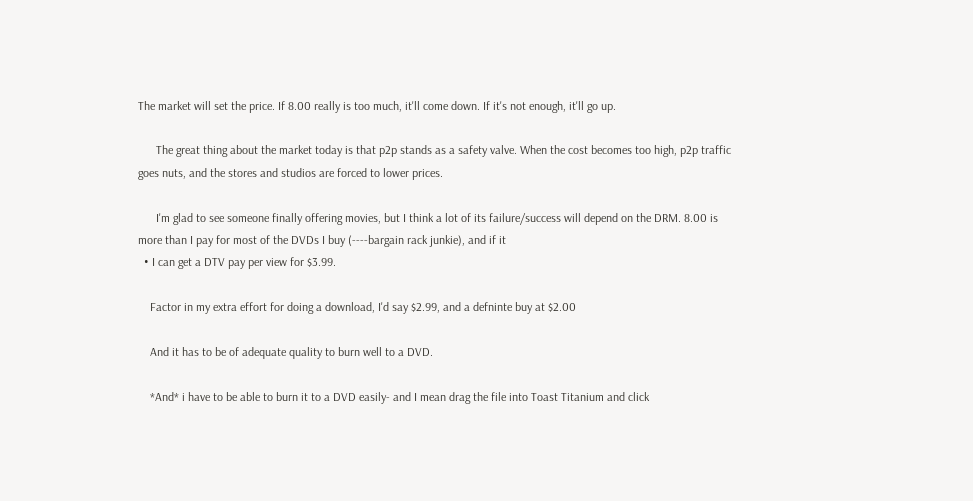The market will set the price. If 8.00 really is too much, it'll come down. If it's not enough, it'll go up.

      The great thing about the market today is that p2p stands as a safety valve. When the cost becomes too high, p2p traffic goes nuts, and the stores and studios are forced to lower prices.

      I'm glad to see someone finally offering movies, but I think a lot of its failure/success will depend on the DRM. 8.00 is more than I pay for most of the DVDs I buy (----bargain rack junkie), and if it
  • I can get a DTV pay per view for $3.99.

    Factor in my extra effort for doing a download, I'd say $2.99, and a defninte buy at $2.00

    And it has to be of adequate quality to burn well to a DVD.

    *And* i have to be able to burn it to a DVD easily- and I mean drag the file into Toast Titanium and click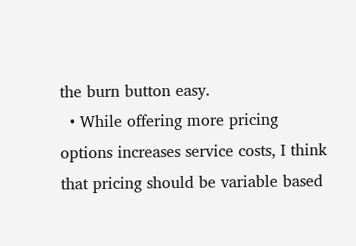the burn button easy.
  • While offering more pricing options increases service costs, I think that pricing should be variable based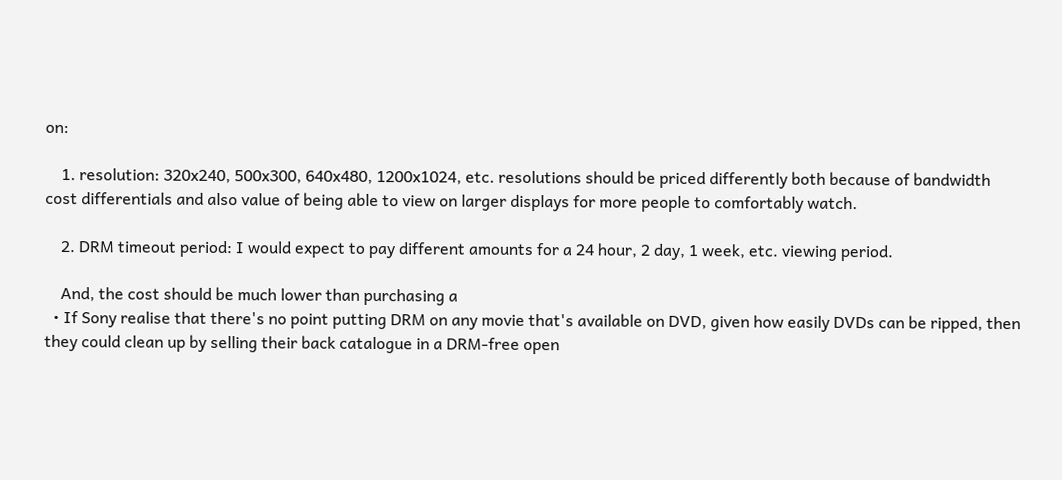on:

    1. resolution: 320x240, 500x300, 640x480, 1200x1024, etc. resolutions should be priced differently both because of bandwidth cost differentials and also value of being able to view on larger displays for more people to comfortably watch.

    2. DRM timeout period: I would expect to pay different amounts for a 24 hour, 2 day, 1 week, etc. viewing period.

    And, the cost should be much lower than purchasing a
  • If Sony realise that there's no point putting DRM on any movie that's available on DVD, given how easily DVDs can be ripped, then they could clean up by selling their back catalogue in a DRM-free open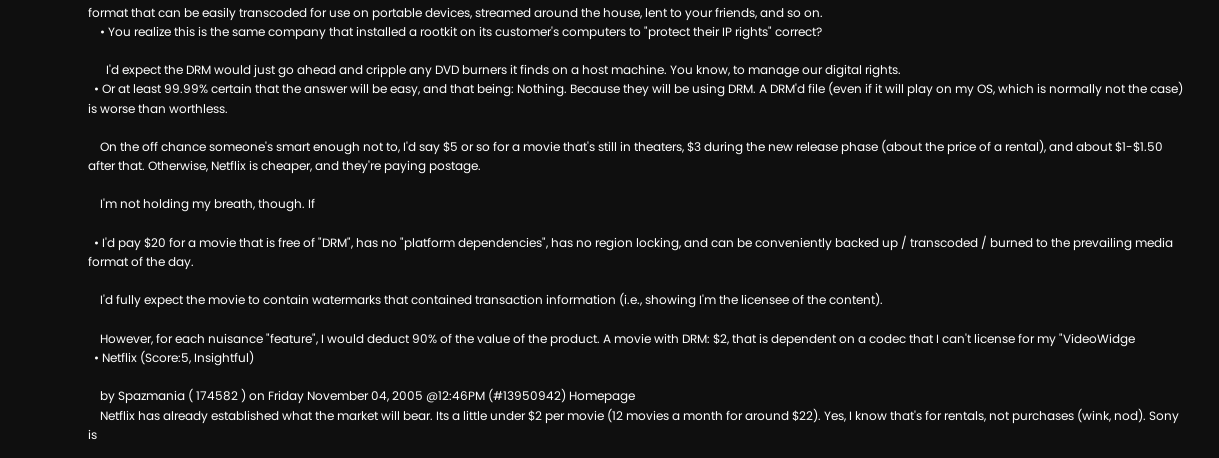format that can be easily transcoded for use on portable devices, streamed around the house, lent to your friends, and so on.
    • You realize this is the same company that installed a rootkit on its customer's computers to "protect their IP rights" correct?

      I'd expect the DRM would just go ahead and cripple any DVD burners it finds on a host machine. You know, to manage our digital rights.
  • Or at least 99.99% certain that the answer will be easy, and that being: Nothing. Because they will be using DRM. A DRM'd file (even if it will play on my OS, which is normally not the case) is worse than worthless.

    On the off chance someone's smart enough not to, I'd say $5 or so for a movie that's still in theaters, $3 during the new release phase (about the price of a rental), and about $1-$1.50 after that. Otherwise, Netflix is cheaper, and they're paying postage.

    I'm not holding my breath, though. If

  • I'd pay $20 for a movie that is free of "DRM", has no "platform dependencies", has no region locking, and can be conveniently backed up / transcoded / burned to the prevailing media format of the day.

    I'd fully expect the movie to contain watermarks that contained transaction information (i.e., showing I'm the licensee of the content).

    However, for each nuisance "feature", I would deduct 90% of the value of the product. A movie with DRM: $2, that is dependent on a codec that I can't license for my "VideoWidge
  • Netflix (Score:5, Insightful)

    by Spazmania ( 174582 ) on Friday November 04, 2005 @12:46PM (#13950942) Homepage
    Netflix has already established what the market will bear. Its a little under $2 per movie (12 movies a month for around $22). Yes, I know that's for rentals, not purchases (wink, nod). Sony is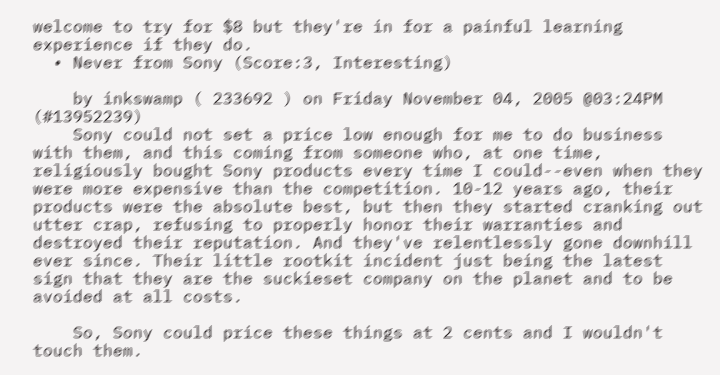welcome to try for $8 but they're in for a painful learning experience if they do.
  • Never from Sony (Score:3, Interesting)

    by inkswamp ( 233692 ) on Friday November 04, 2005 @03:24PM (#13952239)
    Sony could not set a price low enough for me to do business with them, and this coming from someone who, at one time, religiously bought Sony products every time I could--even when they were more expensive than the competition. 10-12 years ago, their products were the absolute best, but then they started cranking out utter crap, refusing to properly honor their warranties and destroyed their reputation. And they've relentlessly gone downhill ever since. Their little rootkit incident just being the latest sign that they are the suckieset company on the planet and to be avoided at all costs.

    So, Sony could price these things at 2 cents and I wouldn't touch them.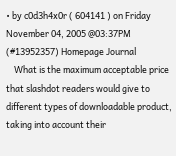• by c0d3h4x0r ( 604141 ) on Friday November 04, 2005 @03:37PM (#13952357) Homepage Journal
    What is the maximum acceptable price that slashdot readers would give to different types of downloadable product, taking into account their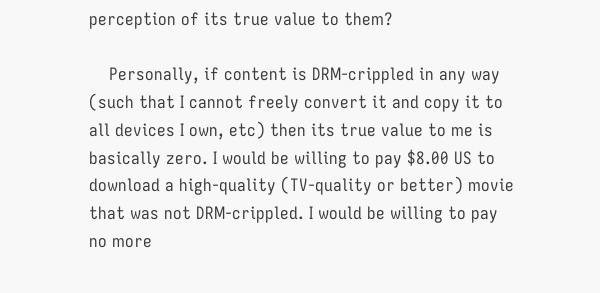perception of its true value to them?

    Personally, if content is DRM-crippled in any way (such that I cannot freely convert it and copy it to all devices I own, etc) then its true value to me is basically zero. I would be willing to pay $8.00 US to download a high-quality (TV-quality or better) movie that was not DRM-crippled. I would be willing to pay no more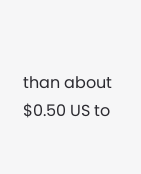than about $0.50 US to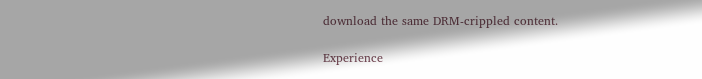download the same DRM-crippled content.

Experience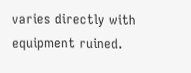varies directly with equipment ruined.